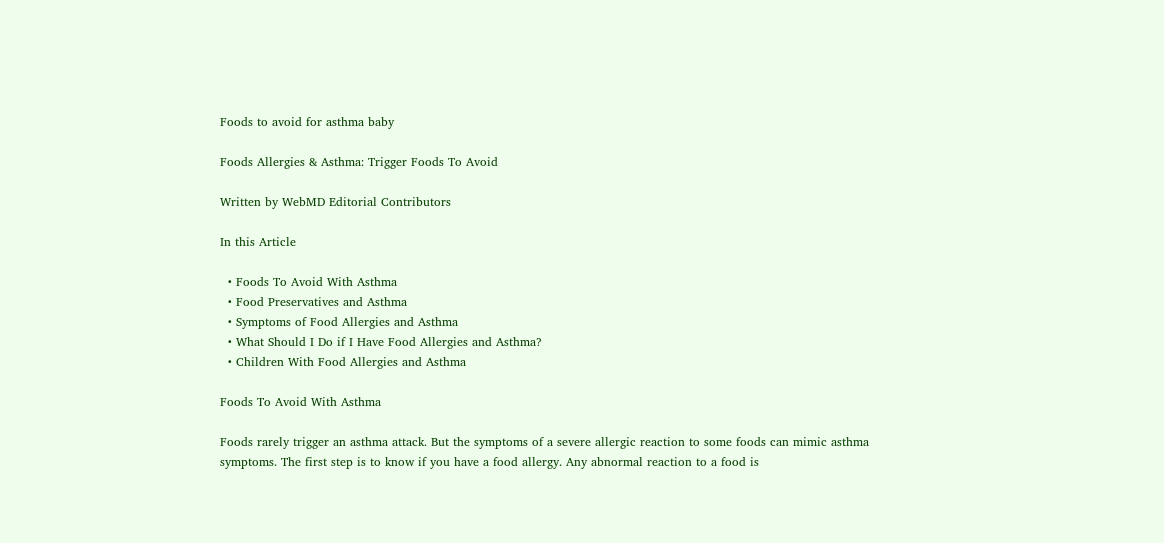Foods to avoid for asthma baby

Foods Allergies & Asthma: Trigger Foods To Avoid

Written by WebMD Editorial Contributors

In this Article

  • Foods To Avoid With Asthma
  • Food Preservatives and Asthma
  • Symptoms of Food Allergies and Asthma
  • What Should I Do if I Have Food Allergies and Asthma?
  • Children With Food Allergies and Asthma

Foods To Avoid With Asthma

Foods rarely trigger an asthma attack. But the symptoms of a severe allergic reaction to some foods can mimic asthma symptoms. The first step is to know if you have a food allergy. Any abnormal reaction to a food is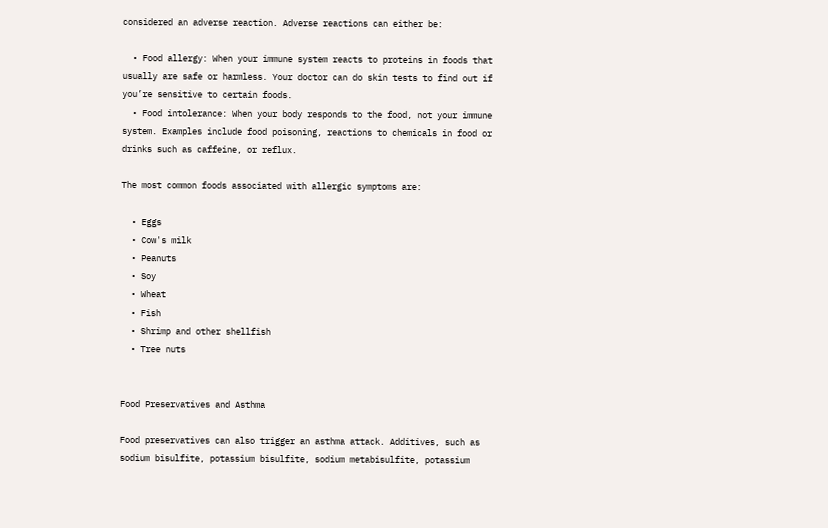considered an adverse reaction. Adverse reactions can either be:

  • Food allergy: When your immune system reacts to proteins in foods that usually are safe or harmless. Your doctor can do skin tests to find out if you’re sensitive to certain foods.
  • Food intolerance: When your body responds to the food, not your immune system. Examples include food poisoning, reactions to chemicals in food or drinks such as caffeine, or reflux.

The most common foods associated with allergic symptoms are:

  • Eggs
  • Cow's milk
  • Peanuts
  • Soy
  • Wheat
  • Fish
  • Shrimp and other shellfish
  • Tree nuts


Food Preservatives and Asthma

Food preservatives can also trigger an asthma attack. Additives, such as sodium bisulfite, potassium bisulfite, sodium metabisulfite, potassium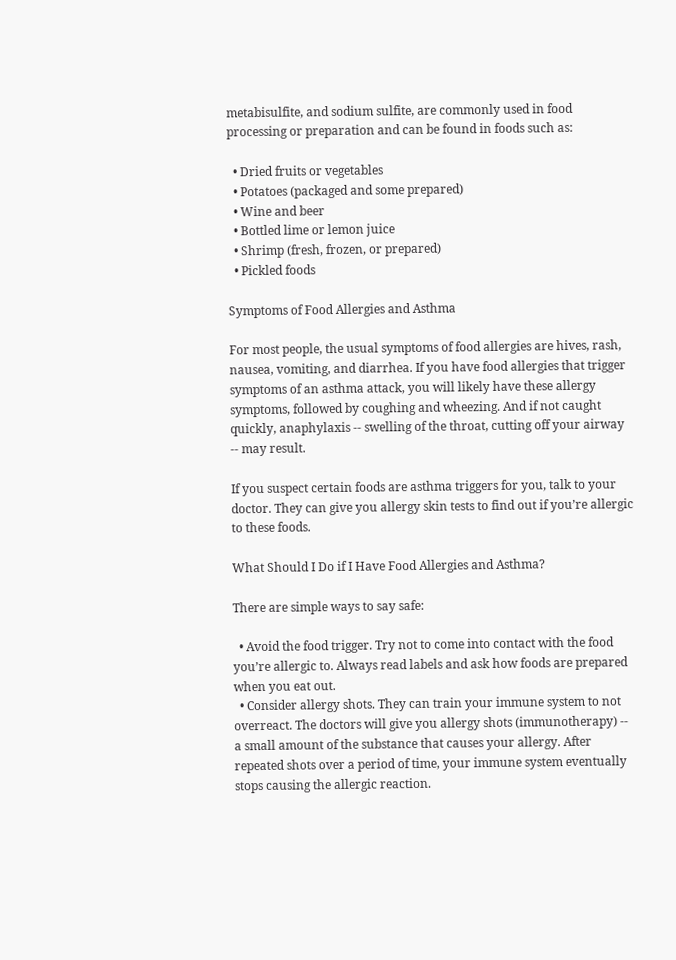metabisulfite, and sodium sulfite, are commonly used in food processing or preparation and can be found in foods such as:

  • Dried fruits or vegetables
  • Potatoes (packaged and some prepared)
  • Wine and beer
  • Bottled lime or lemon juice
  • Shrimp (fresh, frozen, or prepared)
  • Pickled foods

Symptoms of Food Allergies and Asthma

For most people, the usual symptoms of food allergies are hives, rash, nausea, vomiting, and diarrhea. If you have food allergies that trigger symptoms of an asthma attack, you will likely have these allergy symptoms, followed by coughing and wheezing. And if not caught quickly, anaphylaxis -- swelling of the throat, cutting off your airway -- may result.

If you suspect certain foods are asthma triggers for you, talk to your doctor. They can give you allergy skin tests to find out if you’re allergic to these foods.

What Should I Do if I Have Food Allergies and Asthma?

There are simple ways to say safe:

  • Avoid the food trigger. Try not to come into contact with the food you’re allergic to. Always read labels and ask how foods are prepared when you eat out.
  • Consider allergy shots. They can train your immune system to not overreact. The doctors will give you allergy shots (immunotherapy) -- a small amount of the substance that causes your allergy. After repeated shots over a period of time, your immune system eventually stops causing the allergic reaction.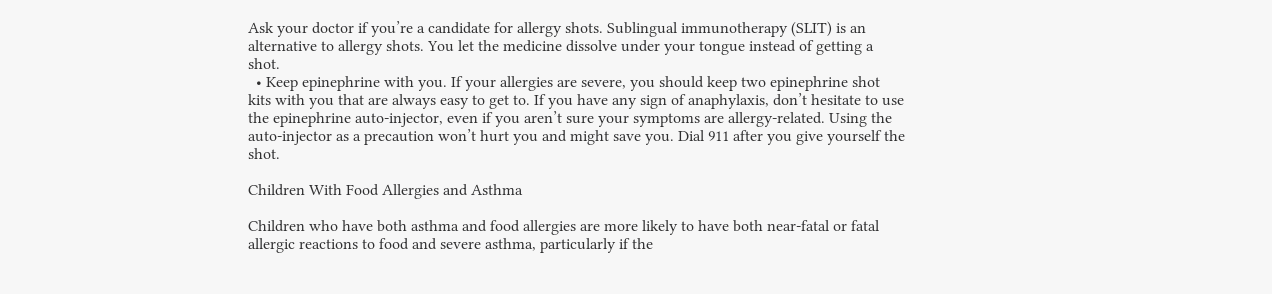Ask your doctor if you’re a candidate for allergy shots. Sublingual immunotherapy (SLIT) is an alternative to allergy shots. You let the medicine dissolve under your tongue instead of getting a shot.
  • Keep epinephrine with you. If your allergies are severe, you should keep two epinephrine shot kits with you that are always easy to get to. If you have any sign of anaphylaxis, don’t hesitate to use the epinephrine auto-injector, even if you aren’t sure your symptoms are allergy-related. Using the auto-injector as a precaution won’t hurt you and might save you. Dial 911 after you give yourself the shot.

Children With Food Allergies and Asthma

Children who have both asthma and food allergies are more likely to have both near-fatal or fatal allergic reactions to food and severe asthma, particularly if the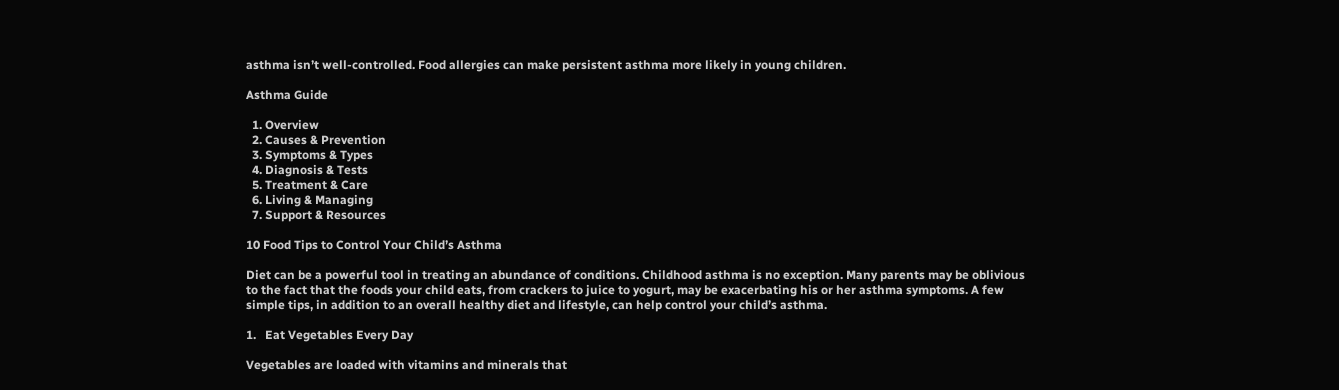asthma isn’t well-controlled. Food allergies can make persistent asthma more likely in young children.

Asthma Guide

  1. Overview
  2. Causes & Prevention
  3. Symptoms & Types
  4. Diagnosis & Tests
  5. Treatment & Care
  6. Living & Managing
  7. Support & Resources

10 Food Tips to Control Your Child’s Asthma

Diet can be a powerful tool in treating an abundance of conditions. Childhood asthma is no exception. Many parents may be oblivious to the fact that the foods your child eats, from crackers to juice to yogurt, may be exacerbating his or her asthma symptoms. A few simple tips, in addition to an overall healthy diet and lifestyle, can help control your child’s asthma.

1.   Eat Vegetables Every Day

Vegetables are loaded with vitamins and minerals that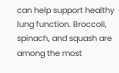can help support healthy lung function. Broccoli, spinach, and squash are among the most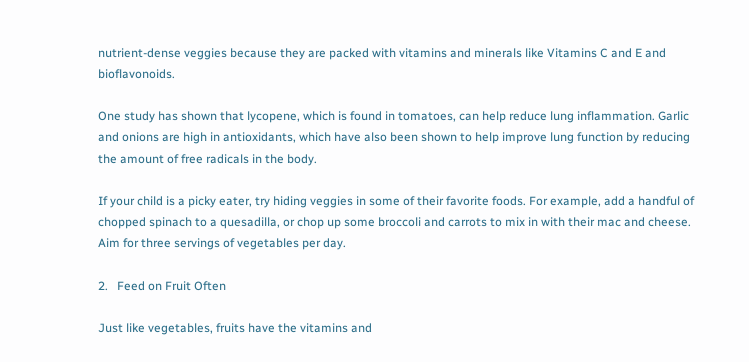nutrient-dense veggies because they are packed with vitamins and minerals like Vitamins C and E and bioflavonoids.

One study has shown that lycopene, which is found in tomatoes, can help reduce lung inflammation. Garlic and onions are high in antioxidants, which have also been shown to help improve lung function by reducing the amount of free radicals in the body.

If your child is a picky eater, try hiding veggies in some of their favorite foods. For example, add a handful of chopped spinach to a quesadilla, or chop up some broccoli and carrots to mix in with their mac and cheese. Aim for three servings of vegetables per day.

2.   Feed on Fruit Often

Just like vegetables, fruits have the vitamins and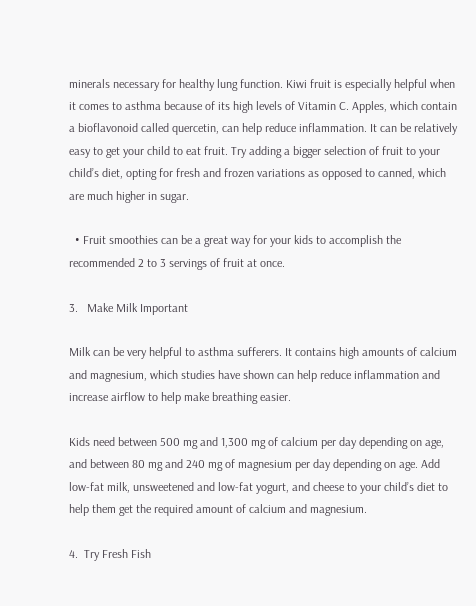minerals necessary for healthy lung function. Kiwi fruit is especially helpful when it comes to asthma because of its high levels of Vitamin C. Apples, which contain a bioflavonoid called quercetin, can help reduce inflammation. It can be relatively easy to get your child to eat fruit. Try adding a bigger selection of fruit to your child’s diet, opting for fresh and frozen variations as opposed to canned, which are much higher in sugar.

  • Fruit smoothies can be a great way for your kids to accomplish the recommended 2 to 3 servings of fruit at once.

3.   Make Milk Important

Milk can be very helpful to asthma sufferers. It contains high amounts of calcium and magnesium, which studies have shown can help reduce inflammation and increase airflow to help make breathing easier.

Kids need between 500 mg and 1,300 mg of calcium per day depending on age, and between 80 mg and 240 mg of magnesium per day depending on age. Add low-fat milk, unsweetened and low-fat yogurt, and cheese to your child’s diet to help them get the required amount of calcium and magnesium.

4.  Try Fresh Fish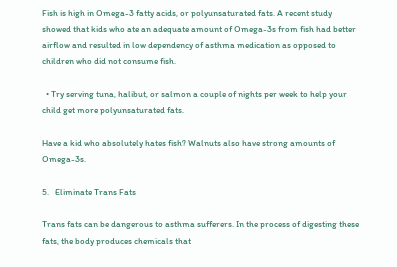Fish is high in Omega-3 fatty acids, or polyunsaturated fats. A recent study showed that kids who ate an adequate amount of Omega-3s from fish had better airflow and resulted in low dependency of asthma medication as opposed to children who did not consume fish.

  • Try serving tuna, halibut, or salmon a couple of nights per week to help your child get more polyunsaturated fats.

Have a kid who absolutely hates fish? Walnuts also have strong amounts of Omega-3s.

5.   Eliminate Trans Fats

Trans fats can be dangerous to asthma sufferers. In the process of digesting these fats, the body produces chemicals that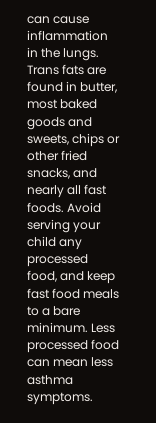can cause inflammation in the lungs. Trans fats are found in butter, most baked goods and sweets, chips or other fried snacks, and nearly all fast foods. Avoid serving your child any processed food, and keep fast food meals to a bare minimum. Less processed food can mean less asthma symptoms.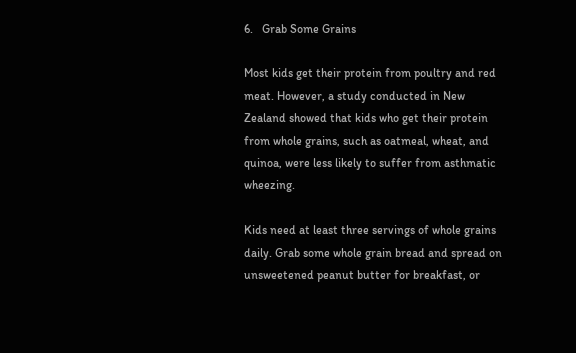6.   Grab Some Grains

Most kids get their protein from poultry and red meat. However, a study conducted in New Zealand showed that kids who get their protein from whole grains, such as oatmeal, wheat, and quinoa, were less likely to suffer from asthmatic wheezing.

Kids need at least three servings of whole grains daily. Grab some whole grain bread and spread on unsweetened peanut butter for breakfast, or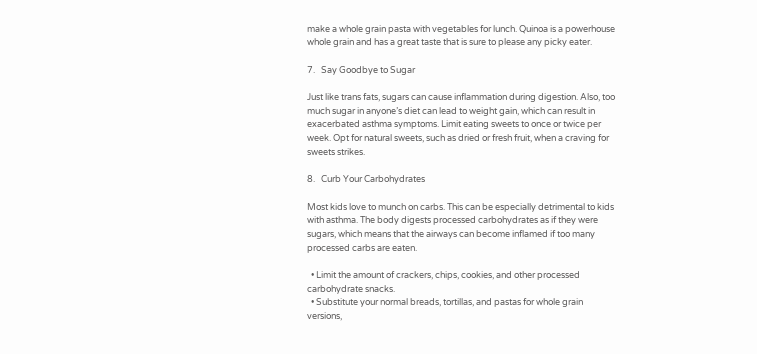make a whole grain pasta with vegetables for lunch. Quinoa is a powerhouse whole grain and has a great taste that is sure to please any picky eater.

7.   Say Goodbye to Sugar

Just like trans fats, sugars can cause inflammation during digestion. Also, too much sugar in anyone’s diet can lead to weight gain, which can result in exacerbated asthma symptoms. Limit eating sweets to once or twice per week. Opt for natural sweets, such as dried or fresh fruit, when a craving for sweets strikes.

8.   Curb Your Carbohydrates

Most kids love to munch on carbs. This can be especially detrimental to kids with asthma. The body digests processed carbohydrates as if they were sugars, which means that the airways can become inflamed if too many processed carbs are eaten.

  • Limit the amount of crackers, chips, cookies, and other processed carbohydrate snacks.
  • Substitute your normal breads, tortillas, and pastas for whole grain versions,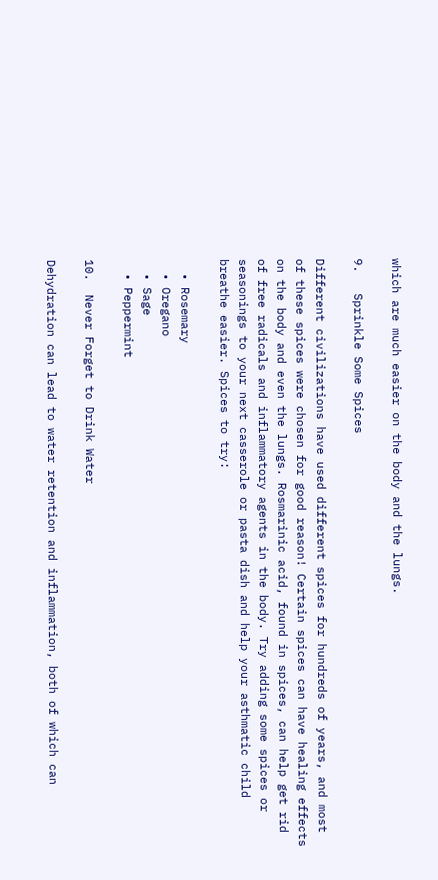which are much easier on the body and the lungs.

9.   Sprinkle Some Spices

Different civilizations have used different spices for hundreds of years, and most of these spices were chosen for good reason! Certain spices can have healing effects on the body and even the lungs. Rosmarinic acid, found in spices, can help get rid of free radicals and inflammatory agents in the body. Try adding some spices or seasonings to your next casserole or pasta dish and help your asthmatic child breathe easier. Spices to try:

  • Rosemary
  • Oregano
  • Sage
  • Peppermint

10.  Never Forget to Drink Water

Dehydration can lead to water retention and inflammation, both of which can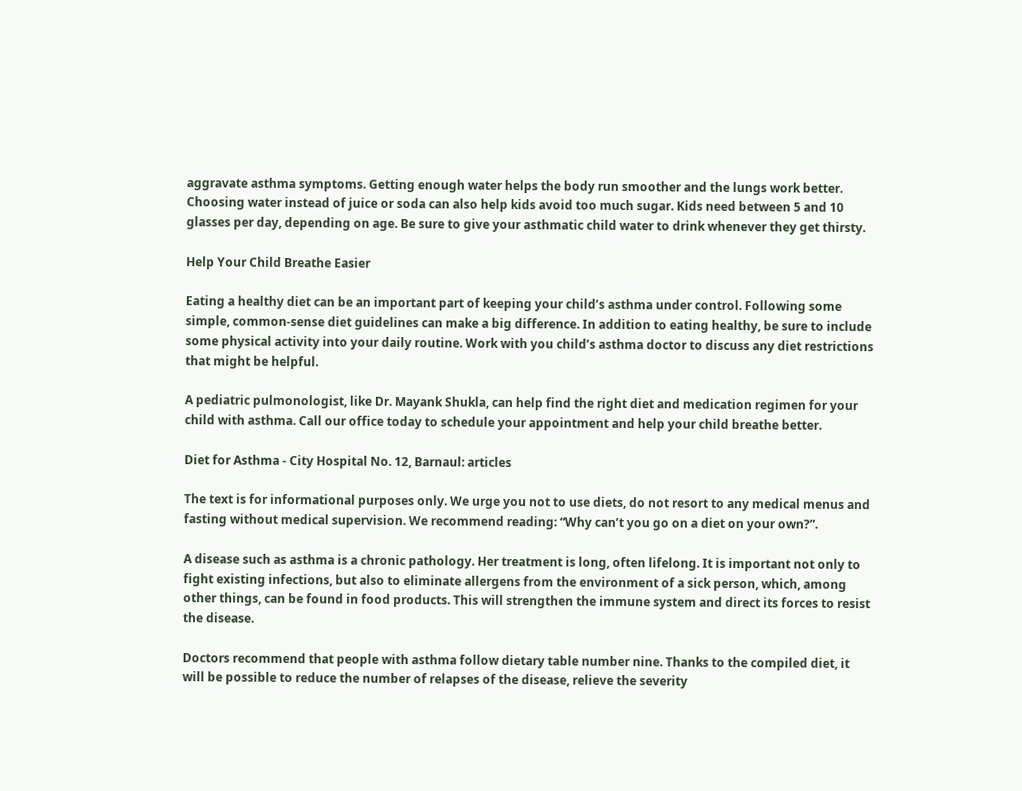aggravate asthma symptoms. Getting enough water helps the body run smoother and the lungs work better. Choosing water instead of juice or soda can also help kids avoid too much sugar. Kids need between 5 and 10 glasses per day, depending on age. Be sure to give your asthmatic child water to drink whenever they get thirsty.

Help Your Child Breathe Easier

Eating a healthy diet can be an important part of keeping your child’s asthma under control. Following some simple, common-sense diet guidelines can make a big difference. In addition to eating healthy, be sure to include some physical activity into your daily routine. Work with you child’s asthma doctor to discuss any diet restrictions that might be helpful.

A pediatric pulmonologist, like Dr. Mayank Shukla, can help find the right diet and medication regimen for your child with asthma. Call our office today to schedule your appointment and help your child breathe better.

Diet for Asthma - City Hospital No. 12, Barnaul: articles

The text is for informational purposes only. We urge you not to use diets, do not resort to any medical menus and fasting without medical supervision. We recommend reading: “Why can’t you go on a diet on your own?”.

A disease such as asthma is a chronic pathology. Her treatment is long, often lifelong. It is important not only to fight existing infections, but also to eliminate allergens from the environment of a sick person, which, among other things, can be found in food products. This will strengthen the immune system and direct its forces to resist the disease.

Doctors recommend that people with asthma follow dietary table number nine. Thanks to the compiled diet, it will be possible to reduce the number of relapses of the disease, relieve the severity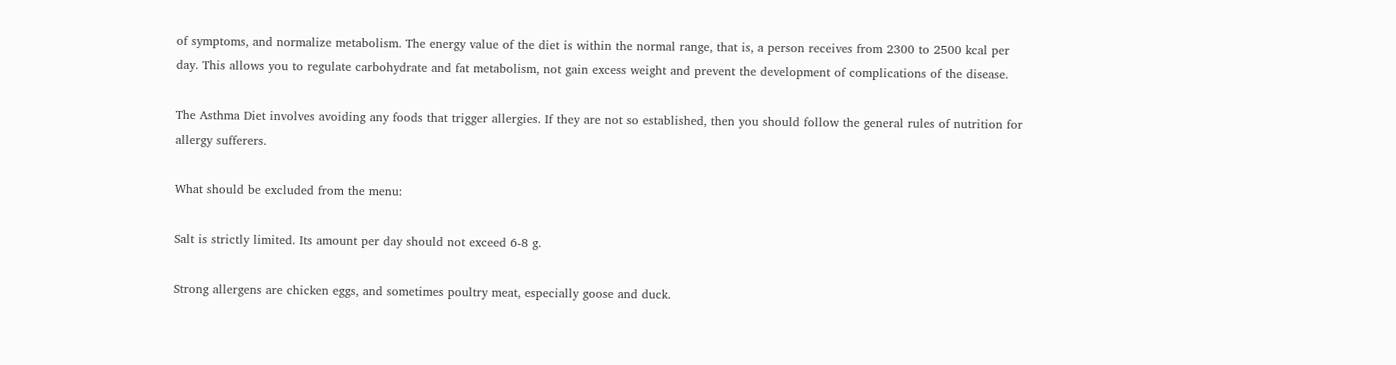of symptoms, and normalize metabolism. The energy value of the diet is within the normal range, that is, a person receives from 2300 to 2500 kcal per day. This allows you to regulate carbohydrate and fat metabolism, not gain excess weight and prevent the development of complications of the disease.

The Asthma Diet involves avoiding any foods that trigger allergies. If they are not so established, then you should follow the general rules of nutrition for allergy sufferers.

What should be excluded from the menu:

Salt is strictly limited. Its amount per day should not exceed 6-8 g.

Strong allergens are chicken eggs, and sometimes poultry meat, especially goose and duck.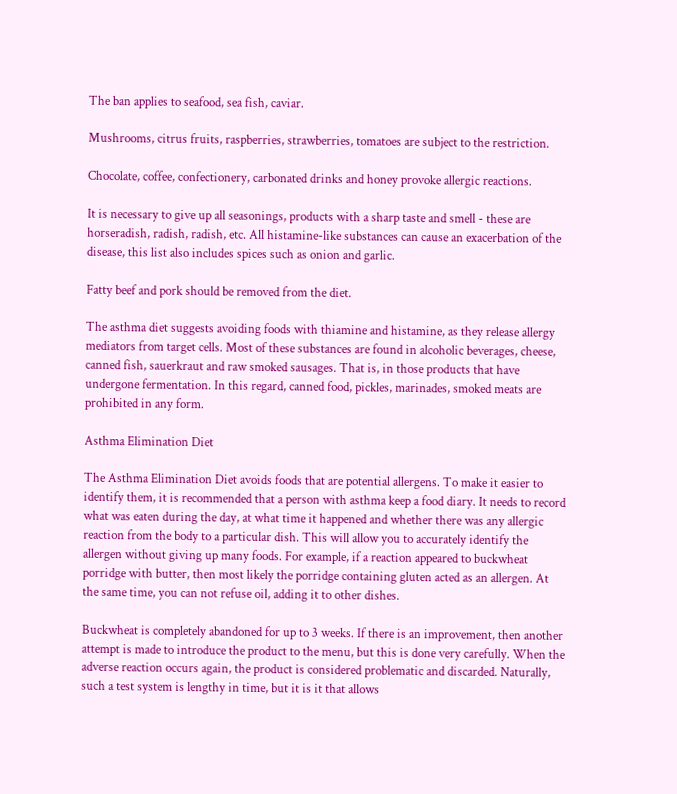The ban applies to seafood, sea fish, caviar.

Mushrooms, citrus fruits, raspberries, strawberries, tomatoes are subject to the restriction.

Chocolate, coffee, confectionery, carbonated drinks and honey provoke allergic reactions.

It is necessary to give up all seasonings, products with a sharp taste and smell - these are horseradish, radish, radish, etc. All histamine-like substances can cause an exacerbation of the disease, this list also includes spices such as onion and garlic.

Fatty beef and pork should be removed from the diet.

The asthma diet suggests avoiding foods with thiamine and histamine, as they release allergy mediators from target cells. Most of these substances are found in alcoholic beverages, cheese, canned fish, sauerkraut and raw smoked sausages. That is, in those products that have undergone fermentation. In this regard, canned food, pickles, marinades, smoked meats are prohibited in any form.

Asthma Elimination Diet

The Asthma Elimination Diet avoids foods that are potential allergens. To make it easier to identify them, it is recommended that a person with asthma keep a food diary. It needs to record what was eaten during the day, at what time it happened and whether there was any allergic reaction from the body to a particular dish. This will allow you to accurately identify the allergen without giving up many foods. For example, if a reaction appeared to buckwheat porridge with butter, then most likely the porridge containing gluten acted as an allergen. At the same time, you can not refuse oil, adding it to other dishes.

Buckwheat is completely abandoned for up to 3 weeks. If there is an improvement, then another attempt is made to introduce the product to the menu, but this is done very carefully. When the adverse reaction occurs again, the product is considered problematic and discarded. Naturally, such a test system is lengthy in time, but it is it that allows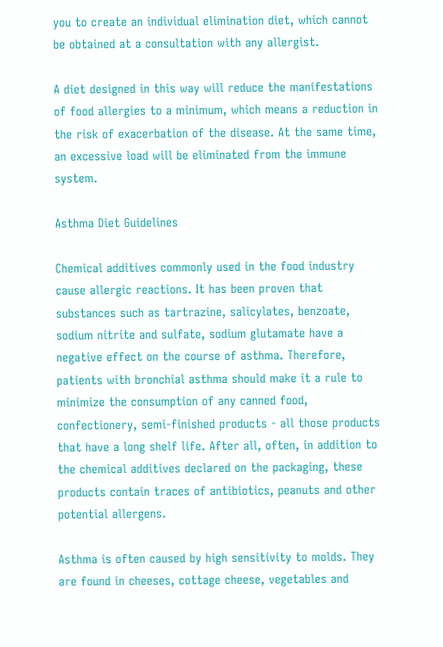you to create an individual elimination diet, which cannot be obtained at a consultation with any allergist.

A diet designed in this way will reduce the manifestations of food allergies to a minimum, which means a reduction in the risk of exacerbation of the disease. At the same time, an excessive load will be eliminated from the immune system.

Asthma Diet Guidelines

Chemical additives commonly used in the food industry cause allergic reactions. It has been proven that substances such as tartrazine, salicylates, benzoate, sodium nitrite and sulfate, sodium glutamate have a negative effect on the course of asthma. Therefore, patients with bronchial asthma should make it a rule to minimize the consumption of any canned food, confectionery, semi-finished products - all those products that have a long shelf life. After all, often, in addition to the chemical additives declared on the packaging, these products contain traces of antibiotics, peanuts and other potential allergens.

Asthma is often caused by high sensitivity to molds. They are found in cheeses, cottage cheese, vegetables and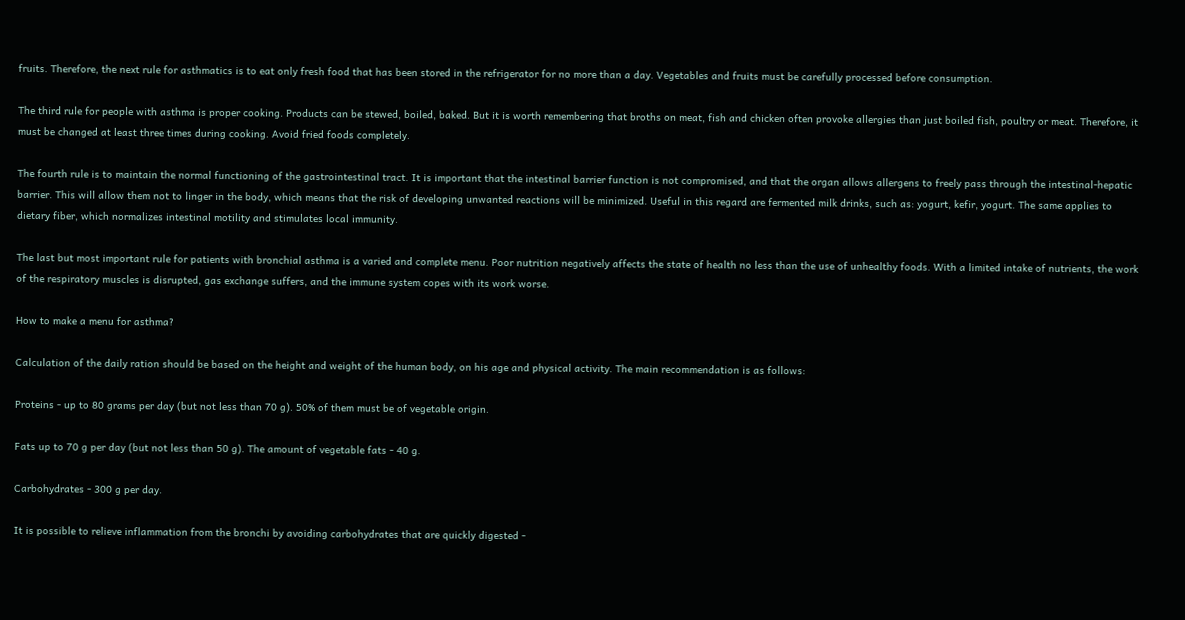fruits. Therefore, the next rule for asthmatics is to eat only fresh food that has been stored in the refrigerator for no more than a day. Vegetables and fruits must be carefully processed before consumption.

The third rule for people with asthma is proper cooking. Products can be stewed, boiled, baked. But it is worth remembering that broths on meat, fish and chicken often provoke allergies than just boiled fish, poultry or meat. Therefore, it must be changed at least three times during cooking. Avoid fried foods completely.

The fourth rule is to maintain the normal functioning of the gastrointestinal tract. It is important that the intestinal barrier function is not compromised, and that the organ allows allergens to freely pass through the intestinal-hepatic barrier. This will allow them not to linger in the body, which means that the risk of developing unwanted reactions will be minimized. Useful in this regard are fermented milk drinks, such as: yogurt, kefir, yogurt. The same applies to dietary fiber, which normalizes intestinal motility and stimulates local immunity.

The last but most important rule for patients with bronchial asthma is a varied and complete menu. Poor nutrition negatively affects the state of health no less than the use of unhealthy foods. With a limited intake of nutrients, the work of the respiratory muscles is disrupted, gas exchange suffers, and the immune system copes with its work worse.

How to make a menu for asthma?

Calculation of the daily ration should be based on the height and weight of the human body, on his age and physical activity. The main recommendation is as follows:

Proteins - up to 80 grams per day (but not less than 70 g). 50% of them must be of vegetable origin.

Fats up to 70 g per day (but not less than 50 g). The amount of vegetable fats - 40 g.

Carbohydrates - 300 g per day.

It is possible to relieve inflammation from the bronchi by avoiding carbohydrates that are quickly digested -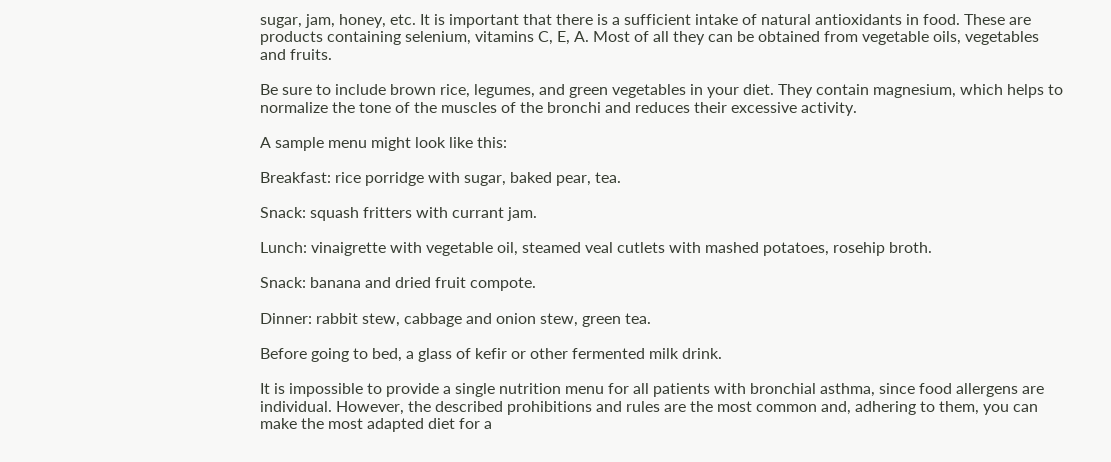sugar, jam, honey, etc. It is important that there is a sufficient intake of natural antioxidants in food. These are products containing selenium, vitamins C, E, A. Most of all they can be obtained from vegetable oils, vegetables and fruits.

Be sure to include brown rice, legumes, and green vegetables in your diet. They contain magnesium, which helps to normalize the tone of the muscles of the bronchi and reduces their excessive activity.

A sample menu might look like this:

Breakfast: rice porridge with sugar, baked pear, tea.

Snack: squash fritters with currant jam.

Lunch: vinaigrette with vegetable oil, steamed veal cutlets with mashed potatoes, rosehip broth.

Snack: banana and dried fruit compote.

Dinner: rabbit stew, cabbage and onion stew, green tea.

Before going to bed, a glass of kefir or other fermented milk drink.

It is impossible to provide a single nutrition menu for all patients with bronchial asthma, since food allergens are individual. However, the described prohibitions and rules are the most common and, adhering to them, you can make the most adapted diet for a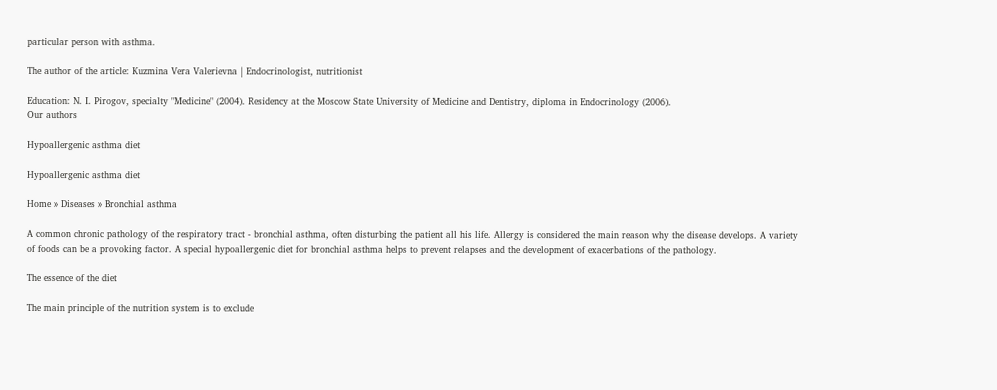particular person with asthma.

The author of the article: Kuzmina Vera Valerievna | Endocrinologist, nutritionist

Education: N. I. Pirogov, specialty "Medicine" (2004). Residency at the Moscow State University of Medicine and Dentistry, diploma in Endocrinology (2006).
Our authors

Hypoallergenic asthma diet

Hypoallergenic asthma diet

Home » Diseases » Bronchial asthma

A common chronic pathology of the respiratory tract - bronchial asthma, often disturbing the patient all his life. Allergy is considered the main reason why the disease develops. A variety of foods can be a provoking factor. A special hypoallergenic diet for bronchial asthma helps to prevent relapses and the development of exacerbations of the pathology.

The essence of the diet

The main principle of the nutrition system is to exclude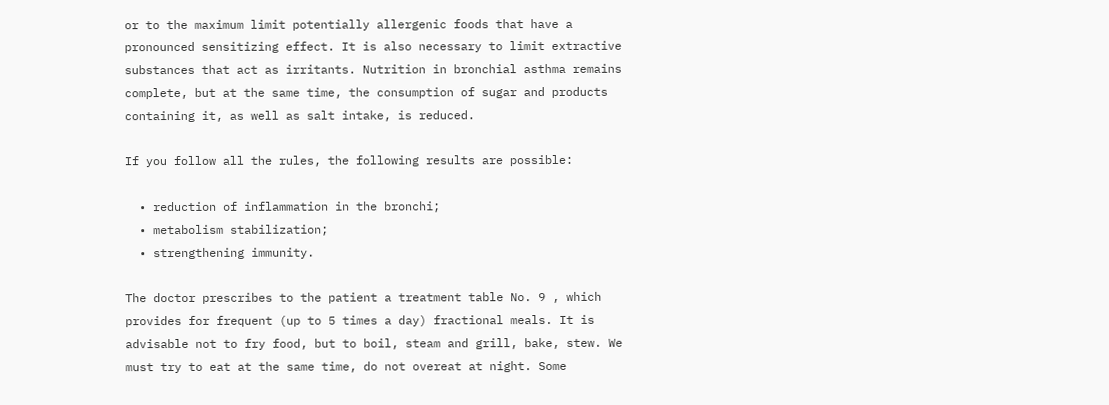or to the maximum limit potentially allergenic foods that have a pronounced sensitizing effect. It is also necessary to limit extractive substances that act as irritants. Nutrition in bronchial asthma remains complete, but at the same time, the consumption of sugar and products containing it, as well as salt intake, is reduced.

If you follow all the rules, the following results are possible:

  • reduction of inflammation in the bronchi;
  • metabolism stabilization;
  • strengthening immunity.

The doctor prescribes to the patient a treatment table No. 9 , which provides for frequent (up to 5 times a day) fractional meals. It is advisable not to fry food, but to boil, steam and grill, bake, stew. We must try to eat at the same time, do not overeat at night. Some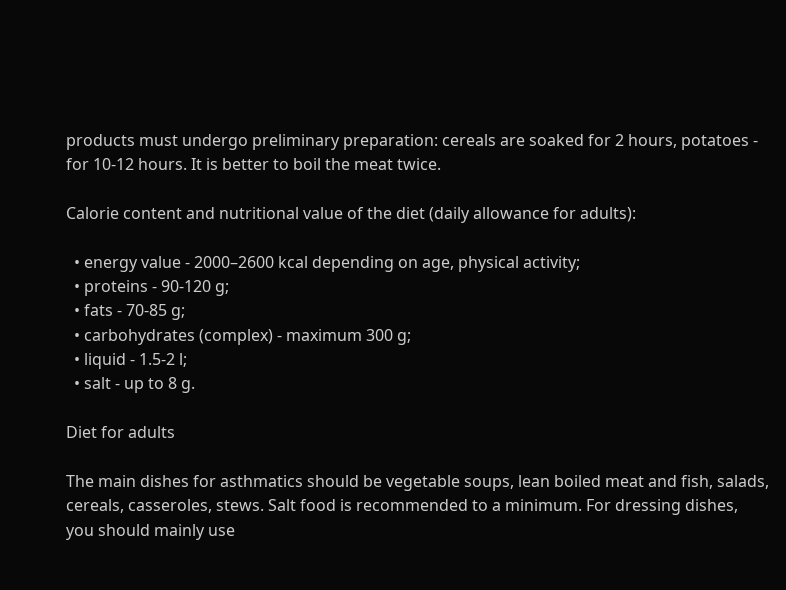products must undergo preliminary preparation: cereals are soaked for 2 hours, potatoes - for 10-12 hours. It is better to boil the meat twice.

Calorie content and nutritional value of the diet (daily allowance for adults):

  • energy value - 2000–2600 kcal depending on age, physical activity;
  • proteins - 90-120 g;
  • fats - 70-85 g;
  • carbohydrates (complex) - maximum 300 g;
  • liquid - 1.5-2 l;
  • salt - up to 8 g.

Diet for adults

The main dishes for asthmatics should be vegetable soups, lean boiled meat and fish, salads, cereals, casseroles, stews. Salt food is recommended to a minimum. For dressing dishes, you should mainly use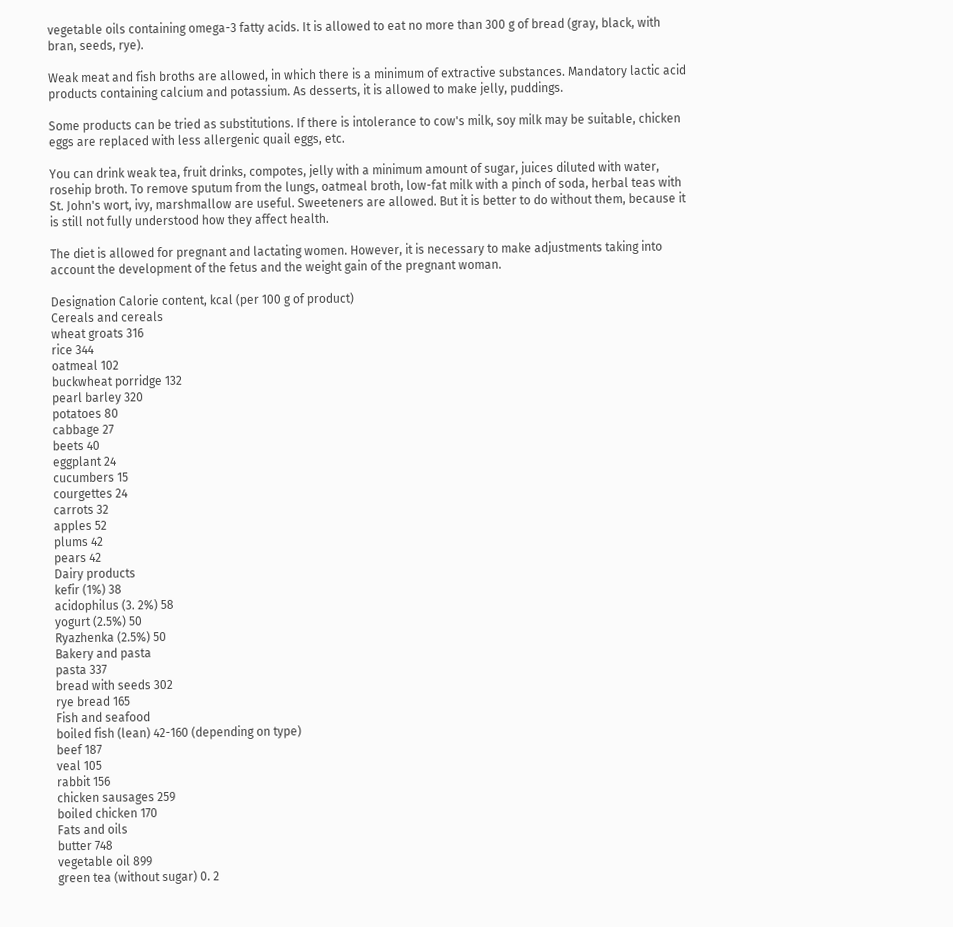vegetable oils containing omega-3 fatty acids. It is allowed to eat no more than 300 g of bread (gray, black, with bran, seeds, rye).

Weak meat and fish broths are allowed, in which there is a minimum of extractive substances. Mandatory lactic acid products containing calcium and potassium. As desserts, it is allowed to make jelly, puddings.

Some products can be tried as substitutions. If there is intolerance to cow's milk, soy milk may be suitable, chicken eggs are replaced with less allergenic quail eggs, etc.

You can drink weak tea, fruit drinks, compotes, jelly with a minimum amount of sugar, juices diluted with water, rosehip broth. To remove sputum from the lungs, oatmeal broth, low-fat milk with a pinch of soda, herbal teas with St. John's wort, ivy, marshmallow are useful. Sweeteners are allowed. But it is better to do without them, because it is still not fully understood how they affect health.

The diet is allowed for pregnant and lactating women. However, it is necessary to make adjustments taking into account the development of the fetus and the weight gain of the pregnant woman.

Designation Calorie content, kcal (per 100 g of product)
Cereals and cereals
wheat groats 316
rice 344
oatmeal 102
buckwheat porridge 132
pearl barley 320
potatoes 80
cabbage 27
beets 40
eggplant 24
cucumbers 15
courgettes 24
carrots 32
apples 52
plums 42
pears 42
Dairy products
kefir (1%) 38
acidophilus (3. 2%) 58
yogurt (2.5%) 50
Ryazhenka (2.5%) 50
Bakery and pasta
pasta 337
bread with seeds 302
rye bread 165
Fish and seafood
boiled fish (lean) 42-160 (depending on type)
beef 187
veal 105
rabbit 156
chicken sausages 259
boiled chicken 170
Fats and oils
butter 748
vegetable oil 899
green tea (without sugar) 0. 2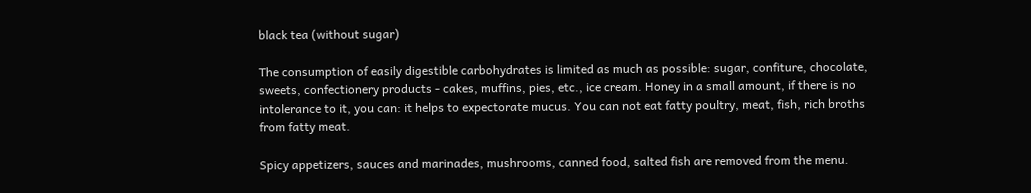black tea (without sugar)

The consumption of easily digestible carbohydrates is limited as much as possible: sugar, confiture, chocolate, sweets, confectionery products - cakes, muffins, pies, etc., ice cream. Honey in a small amount, if there is no intolerance to it, you can: it helps to expectorate mucus. You can not eat fatty poultry, meat, fish, rich broths from fatty meat.

Spicy appetizers, sauces and marinades, mushrooms, canned food, salted fish are removed from the menu.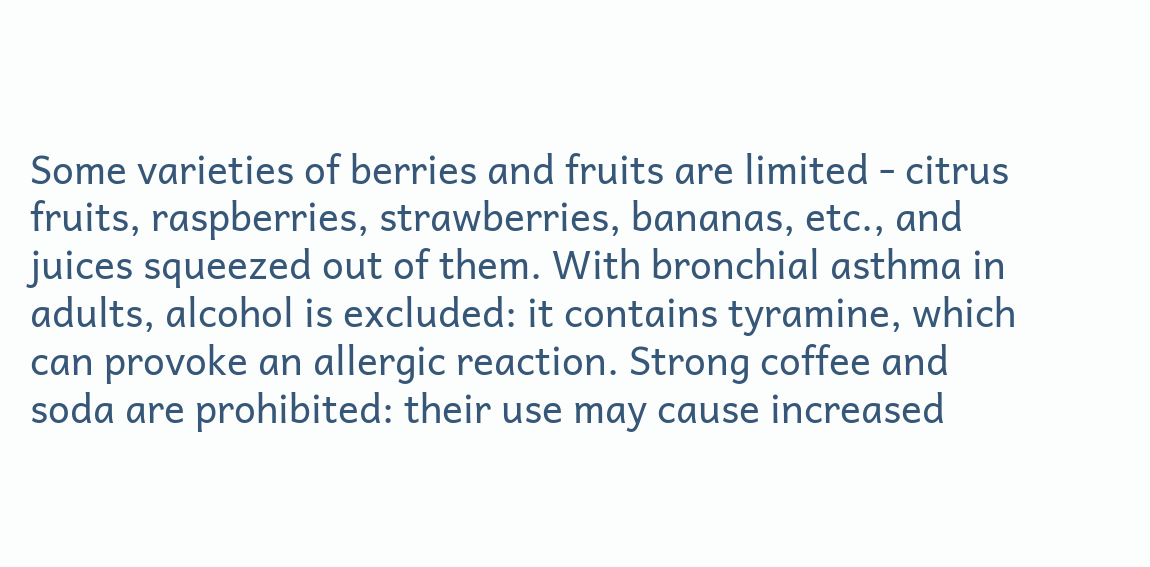Some varieties of berries and fruits are limited - citrus fruits, raspberries, strawberries, bananas, etc., and juices squeezed out of them. With bronchial asthma in adults, alcohol is excluded: it contains tyramine, which can provoke an allergic reaction. Strong coffee and soda are prohibited: their use may cause increased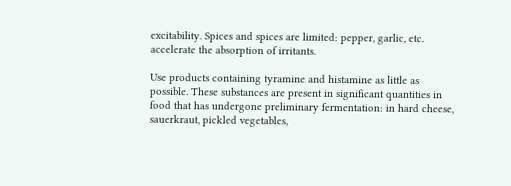excitability. Spices and spices are limited: pepper, garlic, etc. accelerate the absorption of irritants.

Use products containing tyramine and histamine as little as possible. These substances are present in significant quantities in food that has undergone preliminary fermentation: in hard cheese, sauerkraut, pickled vegetables,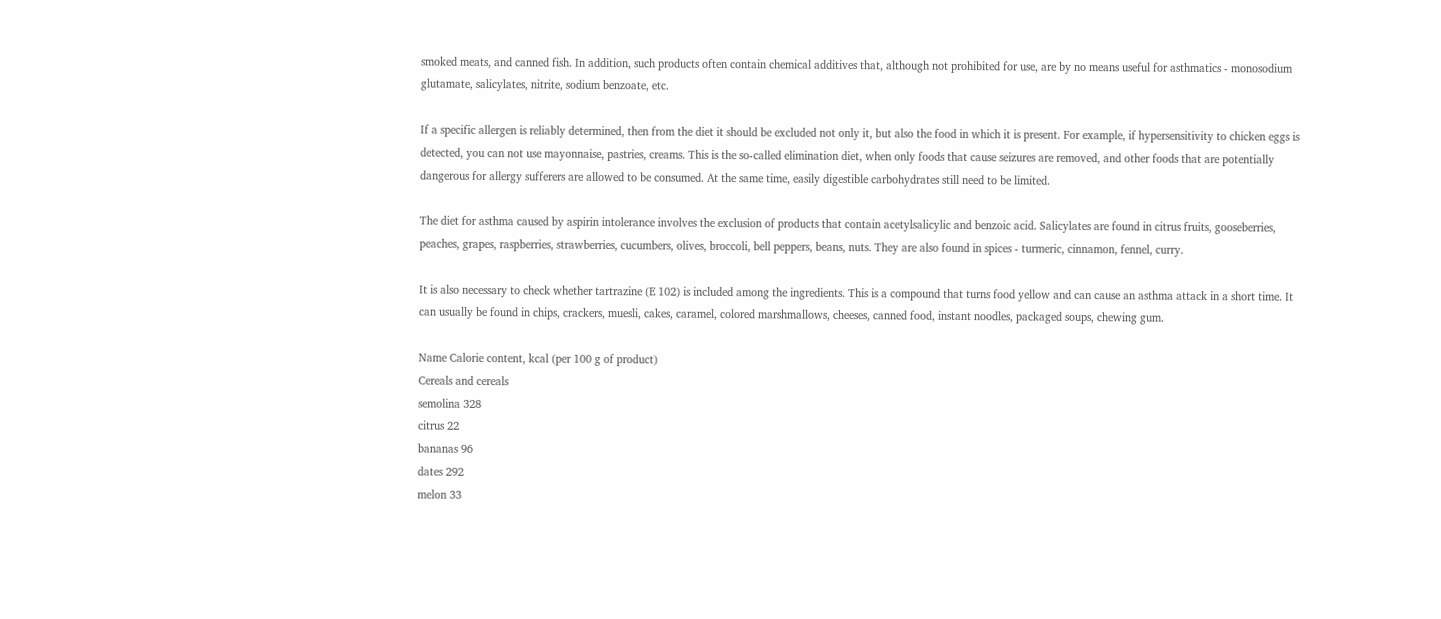smoked meats, and canned fish. In addition, such products often contain chemical additives that, although not prohibited for use, are by no means useful for asthmatics - monosodium glutamate, salicylates, nitrite, sodium benzoate, etc.

If a specific allergen is reliably determined, then from the diet it should be excluded not only it, but also the food in which it is present. For example, if hypersensitivity to chicken eggs is detected, you can not use mayonnaise, pastries, creams. This is the so-called elimination diet, when only foods that cause seizures are removed, and other foods that are potentially dangerous for allergy sufferers are allowed to be consumed. At the same time, easily digestible carbohydrates still need to be limited.

The diet for asthma caused by aspirin intolerance involves the exclusion of products that contain acetylsalicylic and benzoic acid. Salicylates are found in citrus fruits, gooseberries, peaches, grapes, raspberries, strawberries, cucumbers, olives, broccoli, bell peppers, beans, nuts. They are also found in spices - turmeric, cinnamon, fennel, curry.

It is also necessary to check whether tartrazine (E 102) is included among the ingredients. This is a compound that turns food yellow and can cause an asthma attack in a short time. It can usually be found in chips, crackers, muesli, cakes, caramel, colored marshmallows, cheeses, canned food, instant noodles, packaged soups, chewing gum.

Name Calorie content, kcal (per 100 g of product)
Cereals and cereals
semolina 328
citrus 22
bananas 96
dates 292
melon 33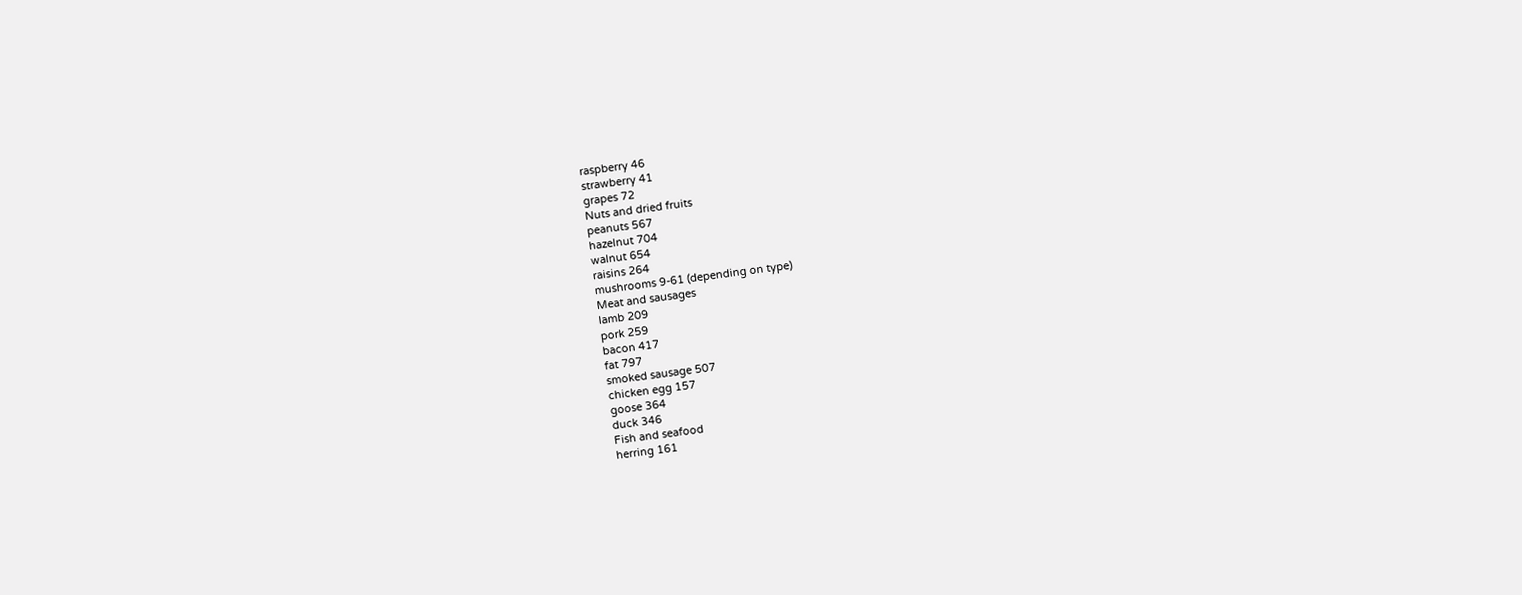raspberry 46
strawberry 41
grapes 72
Nuts and dried fruits
peanuts 567
hazelnut 704
walnut 654
raisins 264
mushrooms 9-61 (depending on type)
Meat and sausages
lamb 209
pork 259
bacon 417
fat 797
smoked sausage 507
chicken egg 157
goose 364
duck 346
Fish and seafood
herring 161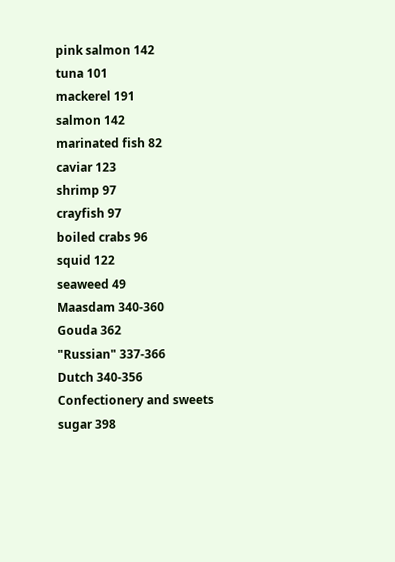pink salmon 142
tuna 101
mackerel 191
salmon 142
marinated fish 82
caviar 123
shrimp 97
crayfish 97
boiled crabs 96
squid 122
seaweed 49
Maasdam 340-360
Gouda 362
"Russian" 337-366
Dutch 340-356
Confectionery and sweets
sugar 398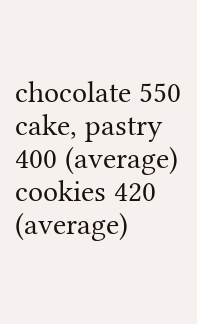chocolate 550
cake, pastry 400 (average)
cookies 420 (average)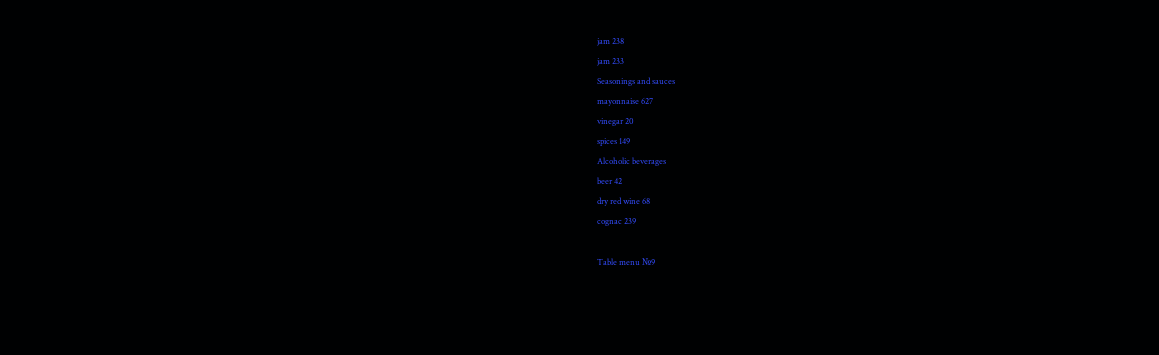jam 238
jam 233
Seasonings and sauces
mayonnaise 627
vinegar 20
spices 149
Alcoholic beverages
beer 42
dry red wine 68
cognac 239

Table menu №9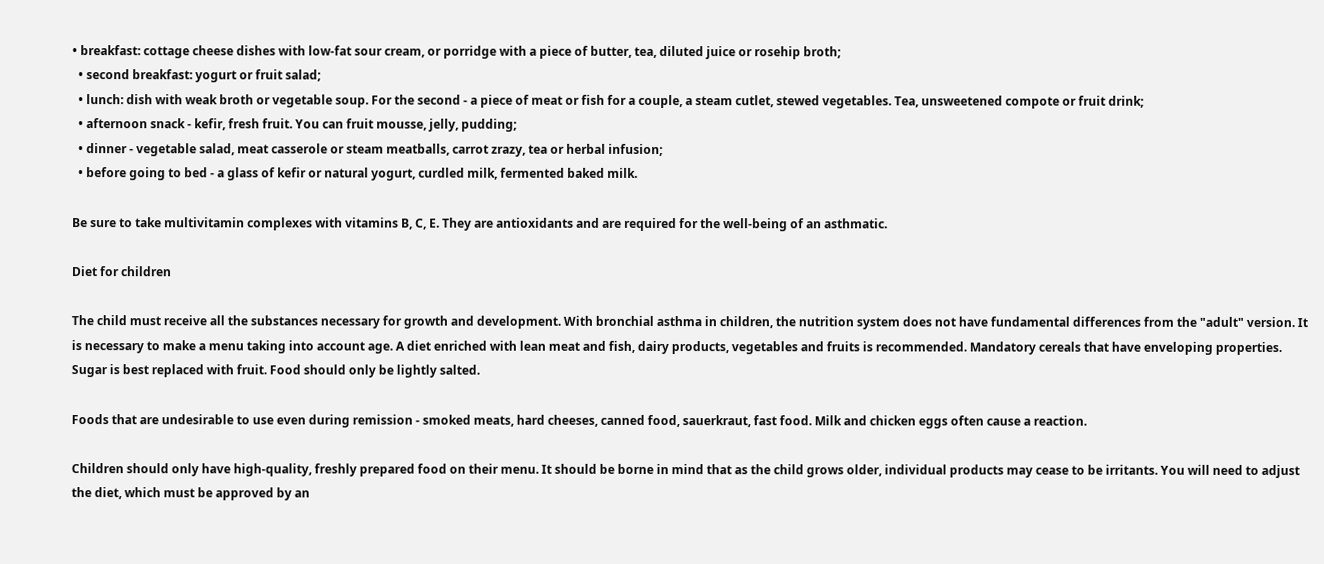• breakfast: cottage cheese dishes with low-fat sour cream, or porridge with a piece of butter, tea, diluted juice or rosehip broth;
  • second breakfast: yogurt or fruit salad;
  • lunch: dish with weak broth or vegetable soup. For the second - a piece of meat or fish for a couple, a steam cutlet, stewed vegetables. Tea, unsweetened compote or fruit drink;
  • afternoon snack - kefir, fresh fruit. You can fruit mousse, jelly, pudding;
  • dinner - vegetable salad, meat casserole or steam meatballs, carrot zrazy, tea or herbal infusion;
  • before going to bed - a glass of kefir or natural yogurt, curdled milk, fermented baked milk.

Be sure to take multivitamin complexes with vitamins B, C, E. They are antioxidants and are required for the well-being of an asthmatic.

Diet for children

The child must receive all the substances necessary for growth and development. With bronchial asthma in children, the nutrition system does not have fundamental differences from the "adult" version. It is necessary to make a menu taking into account age. A diet enriched with lean meat and fish, dairy products, vegetables and fruits is recommended. Mandatory cereals that have enveloping properties. Sugar is best replaced with fruit. Food should only be lightly salted.

Foods that are undesirable to use even during remission - smoked meats, hard cheeses, canned food, sauerkraut, fast food. Milk and chicken eggs often cause a reaction.

Children should only have high-quality, freshly prepared food on their menu. It should be borne in mind that as the child grows older, individual products may cease to be irritants. You will need to adjust the diet, which must be approved by an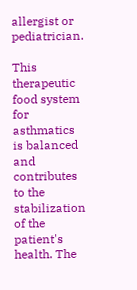allergist or pediatrician.

This therapeutic food system for asthmatics is balanced and contributes to the stabilization of the patient's health. The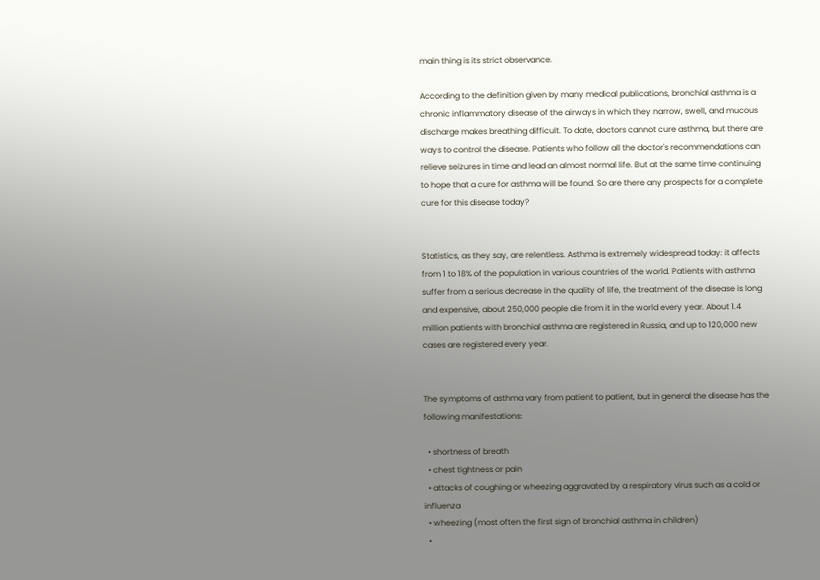main thing is its strict observance.

According to the definition given by many medical publications, bronchial asthma is a chronic inflammatory disease of the airways in which they narrow, swell, and mucous discharge makes breathing difficult. To date, doctors cannot cure asthma, but there are ways to control the disease. Patients who follow all the doctor's recommendations can relieve seizures in time and lead an almost normal life. But at the same time continuing to hope that a cure for asthma will be found. So are there any prospects for a complete cure for this disease today?


Statistics, as they say, are relentless. Asthma is extremely widespread today: it affects from 1 to 18% of the population in various countries of the world. Patients with asthma suffer from a serious decrease in the quality of life, the treatment of the disease is long and expensive, about 250,000 people die from it in the world every year. About 1.4 million patients with bronchial asthma are registered in Russia, and up to 120,000 new cases are registered every year.


The symptoms of asthma vary from patient to patient, but in general the disease has the following manifestations:

  • shortness of breath
  • chest tightness or pain
  • attacks of coughing or wheezing aggravated by a respiratory virus such as a cold or influenza
  • wheezing (most often the first sign of bronchial asthma in children)
  •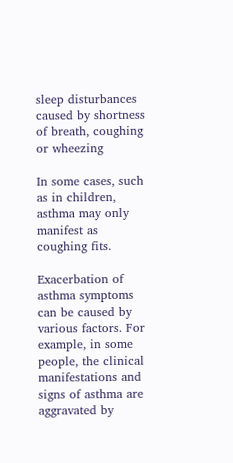sleep disturbances caused by shortness of breath, coughing or wheezing

In some cases, such as in children, asthma may only manifest as coughing fits.

Exacerbation of asthma symptoms can be caused by various factors. For example, in some people, the clinical manifestations and signs of asthma are aggravated by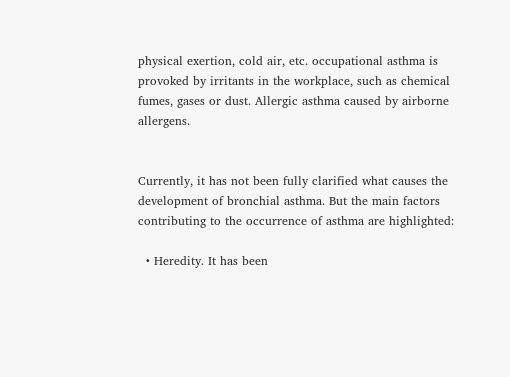physical exertion, cold air, etc. occupational asthma is provoked by irritants in the workplace, such as chemical fumes, gases or dust. Allergic asthma caused by airborne allergens.


Currently, it has not been fully clarified what causes the development of bronchial asthma. But the main factors contributing to the occurrence of asthma are highlighted:

  • Heredity. It has been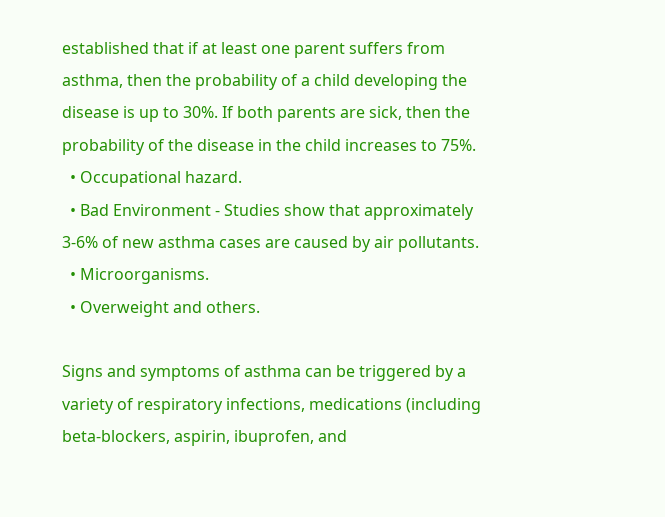established that if at least one parent suffers from asthma, then the probability of a child developing the disease is up to 30%. If both parents are sick, then the probability of the disease in the child increases to 75%.
  • Occupational hazard.
  • Bad Environment - Studies show that approximately 3-6% of new asthma cases are caused by air pollutants.
  • Microorganisms.
  • Overweight and others.

Signs and symptoms of asthma can be triggered by a variety of respiratory infections, medications (including beta-blockers, aspirin, ibuprofen, and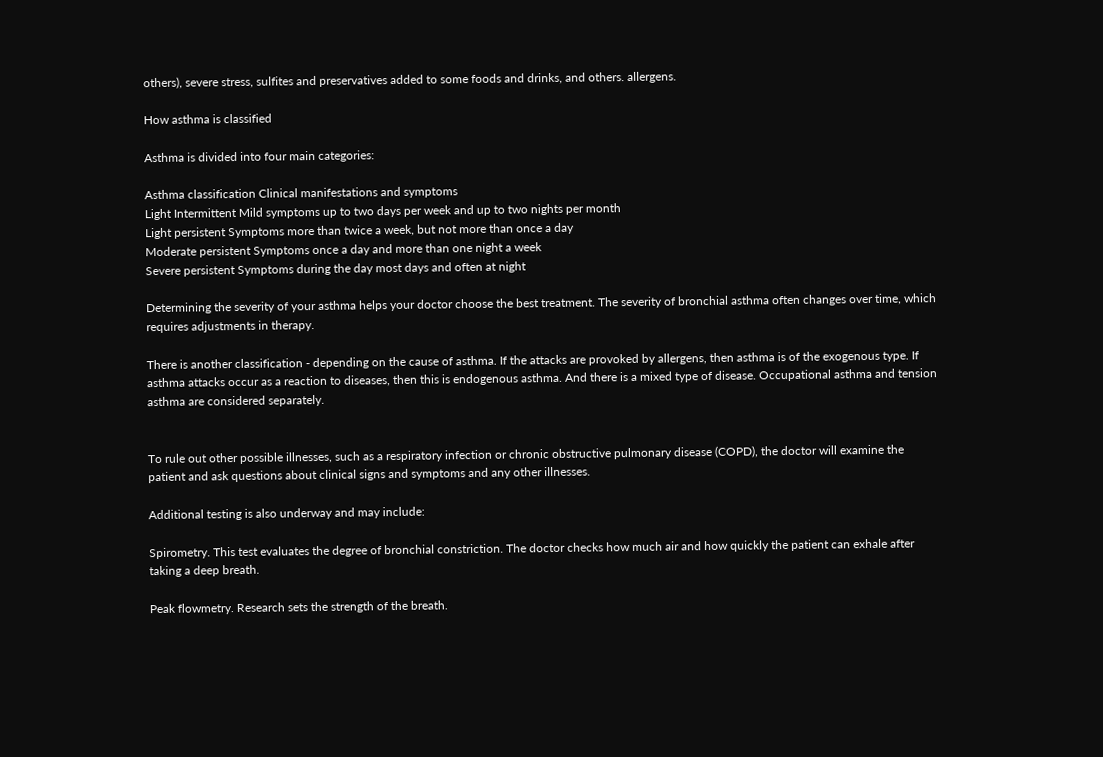others), severe stress, sulfites and preservatives added to some foods and drinks, and others. allergens.

How asthma is classified

Asthma is divided into four main categories:

Asthma classification Clinical manifestations and symptoms
Light Intermittent Mild symptoms up to two days per week and up to two nights per month
Light persistent Symptoms more than twice a week, but not more than once a day
Moderate persistent Symptoms once a day and more than one night a week
Severe persistent Symptoms during the day most days and often at night

Determining the severity of your asthma helps your doctor choose the best treatment. The severity of bronchial asthma often changes over time, which requires adjustments in therapy.

There is another classification - depending on the cause of asthma. If the attacks are provoked by allergens, then asthma is of the exogenous type. If asthma attacks occur as a reaction to diseases, then this is endogenous asthma. And there is a mixed type of disease. Occupational asthma and tension asthma are considered separately.


To rule out other possible illnesses, such as a respiratory infection or chronic obstructive pulmonary disease (COPD), the doctor will examine the patient and ask questions about clinical signs and symptoms and any other illnesses.

Additional testing is also underway and may include:

Spirometry. This test evaluates the degree of bronchial constriction. The doctor checks how much air and how quickly the patient can exhale after taking a deep breath.

Peak flowmetry. Research sets the strength of the breath.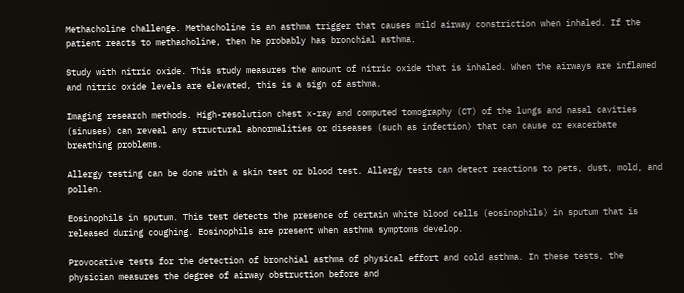Methacholine challenge. Methacholine is an asthma trigger that causes mild airway constriction when inhaled. If the patient reacts to methacholine, then he probably has bronchial asthma.

Study with nitric oxide. This study measures the amount of nitric oxide that is inhaled. When the airways are inflamed and nitric oxide levels are elevated, this is a sign of asthma.

Imaging research methods. High-resolution chest x-ray and computed tomography (CT) of the lungs and nasal cavities (sinuses) can reveal any structural abnormalities or diseases (such as infection) that can cause or exacerbate breathing problems.

Allergy testing can be done with a skin test or blood test. Allergy tests can detect reactions to pets, dust, mold, and pollen.

Eosinophils in sputum. This test detects the presence of certain white blood cells (eosinophils) in sputum that is released during coughing. Eosinophils are present when asthma symptoms develop.

Provocative tests for the detection of bronchial asthma of physical effort and cold asthma. In these tests, the physician measures the degree of airway obstruction before and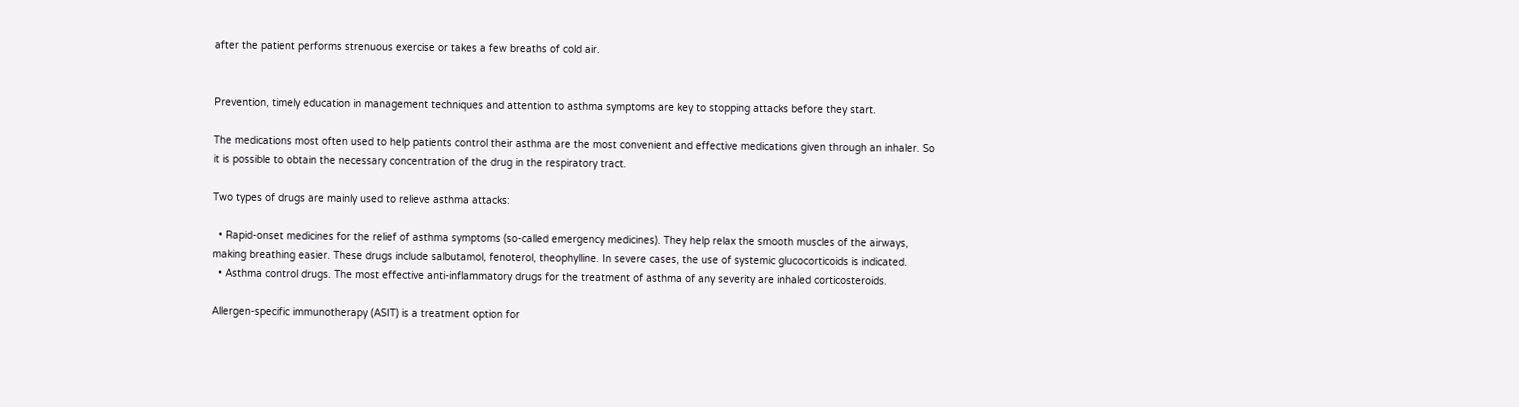after the patient performs strenuous exercise or takes a few breaths of cold air.


Prevention, timely education in management techniques and attention to asthma symptoms are key to stopping attacks before they start.

The medications most often used to help patients control their asthma are the most convenient and effective medications given through an inhaler. So it is possible to obtain the necessary concentration of the drug in the respiratory tract.

Two types of drugs are mainly used to relieve asthma attacks:

  • Rapid-onset medicines for the relief of asthma symptoms (so-called emergency medicines). They help relax the smooth muscles of the airways, making breathing easier. These drugs include salbutamol, fenoterol, theophylline. In severe cases, the use of systemic glucocorticoids is indicated.
  • Asthma control drugs. The most effective anti-inflammatory drugs for the treatment of asthma of any severity are inhaled corticosteroids.

Allergen-specific immunotherapy (ASIT) is a treatment option for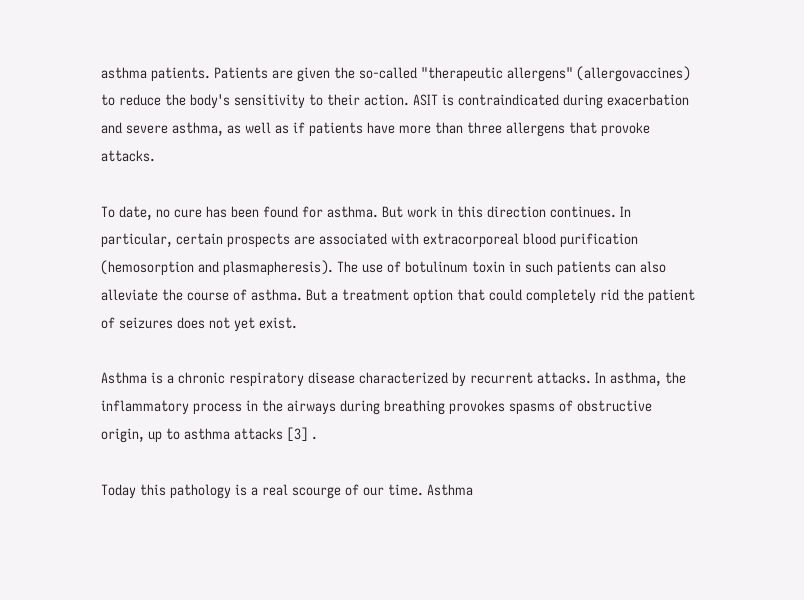asthma patients. Patients are given the so-called "therapeutic allergens" (allergovaccines) to reduce the body's sensitivity to their action. ASIT is contraindicated during exacerbation and severe asthma, as well as if patients have more than three allergens that provoke attacks.

To date, no cure has been found for asthma. But work in this direction continues. In particular, certain prospects are associated with extracorporeal blood purification (hemosorption and plasmapheresis). The use of botulinum toxin in such patients can also alleviate the course of asthma. But a treatment option that could completely rid the patient of seizures does not yet exist.

Asthma is a chronic respiratory disease characterized by recurrent attacks. In asthma, the inflammatory process in the airways during breathing provokes spasms of obstructive origin, up to asthma attacks [3] .

Today this pathology is a real scourge of our time. Asthma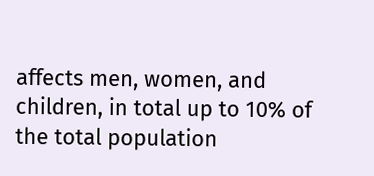affects men, women, and children, in total up to 10% of the total population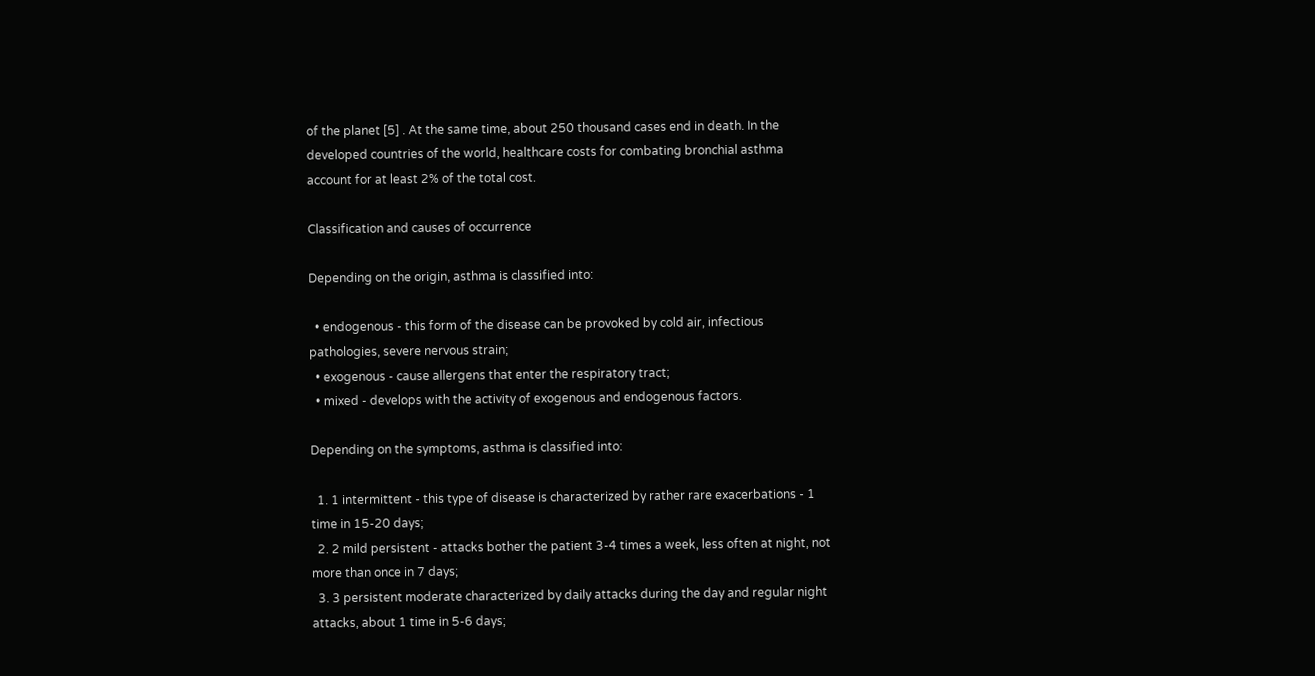of the planet [5] . At the same time, about 250 thousand cases end in death. In the developed countries of the world, healthcare costs for combating bronchial asthma account for at least 2% of the total cost.

Classification and causes of occurrence

Depending on the origin, asthma is classified into:

  • endogenous - this form of the disease can be provoked by cold air, infectious pathologies, severe nervous strain;
  • exogenous - cause allergens that enter the respiratory tract;
  • mixed - develops with the activity of exogenous and endogenous factors.

Depending on the symptoms, asthma is classified into:

  1. 1 intermittent - this type of disease is characterized by rather rare exacerbations - 1 time in 15-20 days;
  2. 2 mild persistent - attacks bother the patient 3-4 times a week, less often at night, not more than once in 7 days;
  3. 3 persistent moderate characterized by daily attacks during the day and regular night attacks, about 1 time in 5-6 days;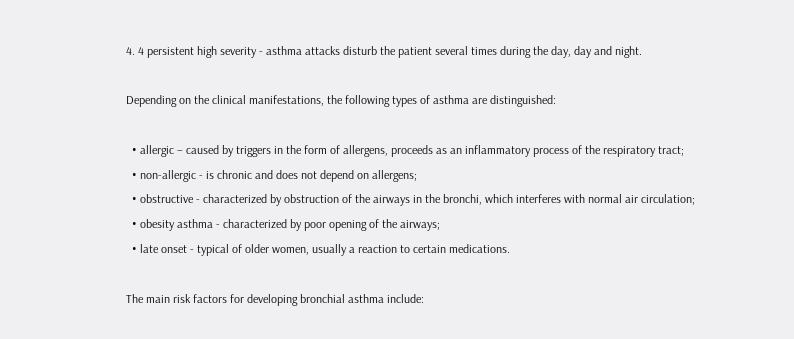4. 4 persistent high severity - asthma attacks disturb the patient several times during the day, day and night.

Depending on the clinical manifestations, the following types of asthma are distinguished:

  • allergic – caused by triggers in the form of allergens, proceeds as an inflammatory process of the respiratory tract;
  • non-allergic - is chronic and does not depend on allergens;
  • obstructive - characterized by obstruction of the airways in the bronchi, which interferes with normal air circulation;
  • obesity asthma - characterized by poor opening of the airways;
  • late onset - typical of older women, usually a reaction to certain medications.

The main risk factors for developing bronchial asthma include: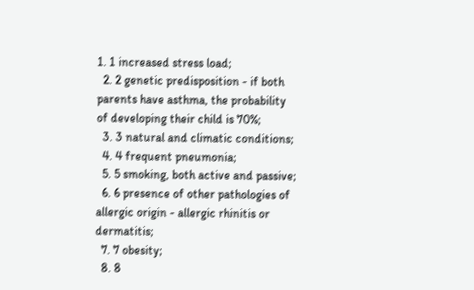1. 1 increased stress load;
  2. 2 genetic predisposition - if both parents have asthma, the probability of developing their child is 70%;
  3. 3 natural and climatic conditions;
  4. 4 frequent pneumonia;
  5. 5 smoking, both active and passive;
  6. 6 presence of other pathologies of allergic origin - allergic rhinitis or dermatitis;
  7. 7 obesity;
  8. 8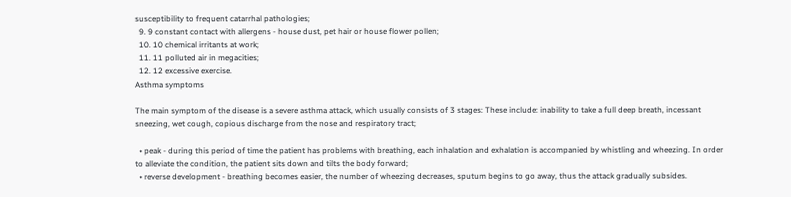susceptibility to frequent catarrhal pathologies;
  9. 9 constant contact with allergens - house dust, pet hair or house flower pollen;
  10. 10 chemical irritants at work;
  11. 11 polluted air in megacities;
  12. 12 excessive exercise.
Asthma symptoms

The main symptom of the disease is a severe asthma attack, which usually consists of 3 stages: These include: inability to take a full deep breath, incessant sneezing, wet cough, copious discharge from the nose and respiratory tract;

  • peak - during this period of time the patient has problems with breathing, each inhalation and exhalation is accompanied by whistling and wheezing. In order to alleviate the condition, the patient sits down and tilts the body forward;
  • reverse development - breathing becomes easier, the number of wheezing decreases, sputum begins to go away, thus the attack gradually subsides.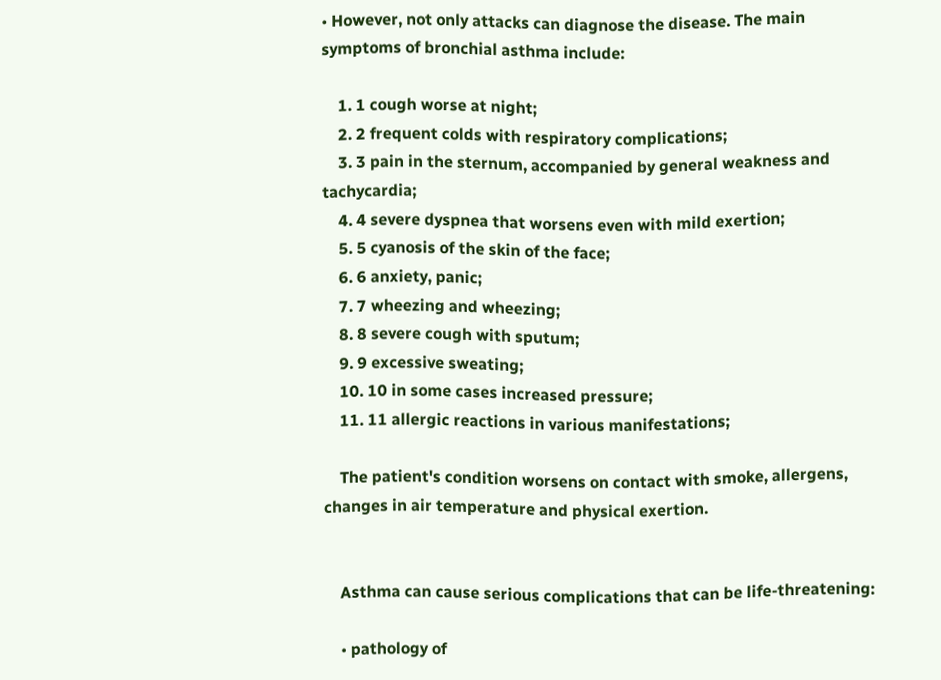• However, not only attacks can diagnose the disease. The main symptoms of bronchial asthma include:

    1. 1 cough worse at night;
    2. 2 frequent colds with respiratory complications;
    3. 3 pain in the sternum, accompanied by general weakness and tachycardia;
    4. 4 severe dyspnea that worsens even with mild exertion;
    5. 5 cyanosis of the skin of the face;
    6. 6 anxiety, panic;
    7. 7 wheezing and wheezing;
    8. 8 severe cough with sputum;
    9. 9 excessive sweating;
    10. 10 in some cases increased pressure;
    11. 11 allergic reactions in various manifestations;

    The patient's condition worsens on contact with smoke, allergens, changes in air temperature and physical exertion.


    Asthma can cause serious complications that can be life-threatening:

    • pathology of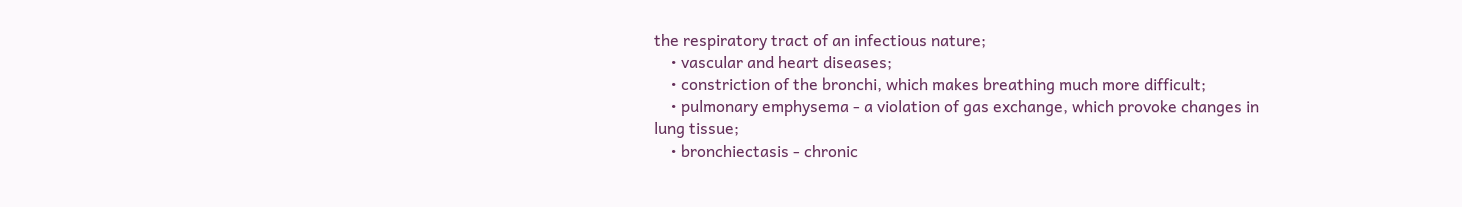the respiratory tract of an infectious nature;
    • vascular and heart diseases;
    • constriction of the bronchi, which makes breathing much more difficult;
    • pulmonary emphysema - a violation of gas exchange, which provoke changes in lung tissue;
    • bronchiectasis - chronic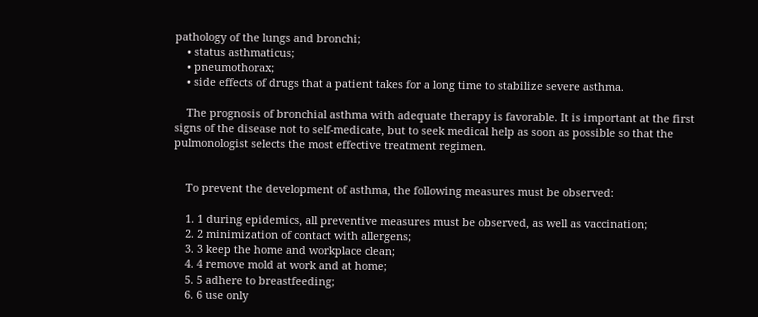pathology of the lungs and bronchi;
    • status asthmaticus;
    • pneumothorax;
    • side effects of drugs that a patient takes for a long time to stabilize severe asthma.

    The prognosis of bronchial asthma with adequate therapy is favorable. It is important at the first signs of the disease not to self-medicate, but to seek medical help as soon as possible so that the pulmonologist selects the most effective treatment regimen.


    To prevent the development of asthma, the following measures must be observed:

    1. 1 during epidemics, all preventive measures must be observed, as well as vaccination;
    2. 2 minimization of contact with allergens;
    3. 3 keep the home and workplace clean;
    4. 4 remove mold at work and at home;
    5. 5 adhere to breastfeeding;
    6. 6 use only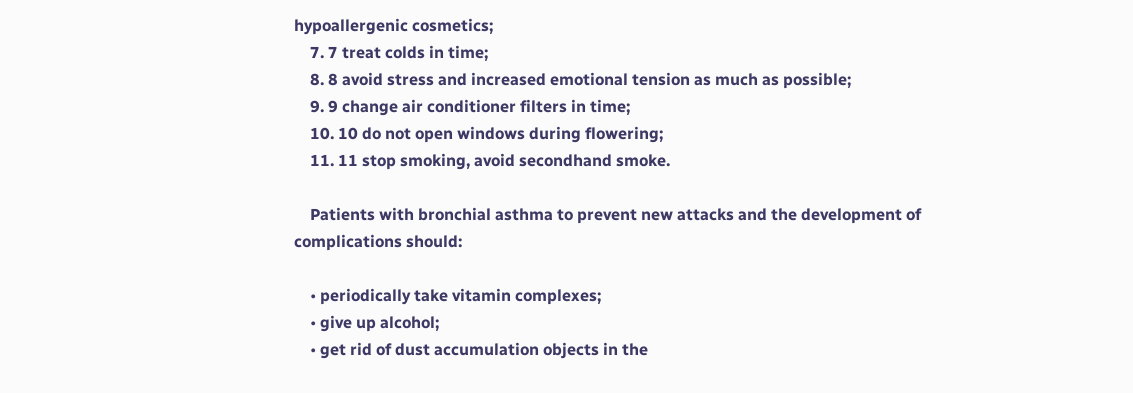hypoallergenic cosmetics;
    7. 7 treat colds in time;
    8. 8 avoid stress and increased emotional tension as much as possible;
    9. 9 change air conditioner filters in time;
    10. 10 do not open windows during flowering;
    11. 11 stop smoking, avoid secondhand smoke.

    Patients with bronchial asthma to prevent new attacks and the development of complications should:

    • periodically take vitamin complexes;
    • give up alcohol;
    • get rid of dust accumulation objects in the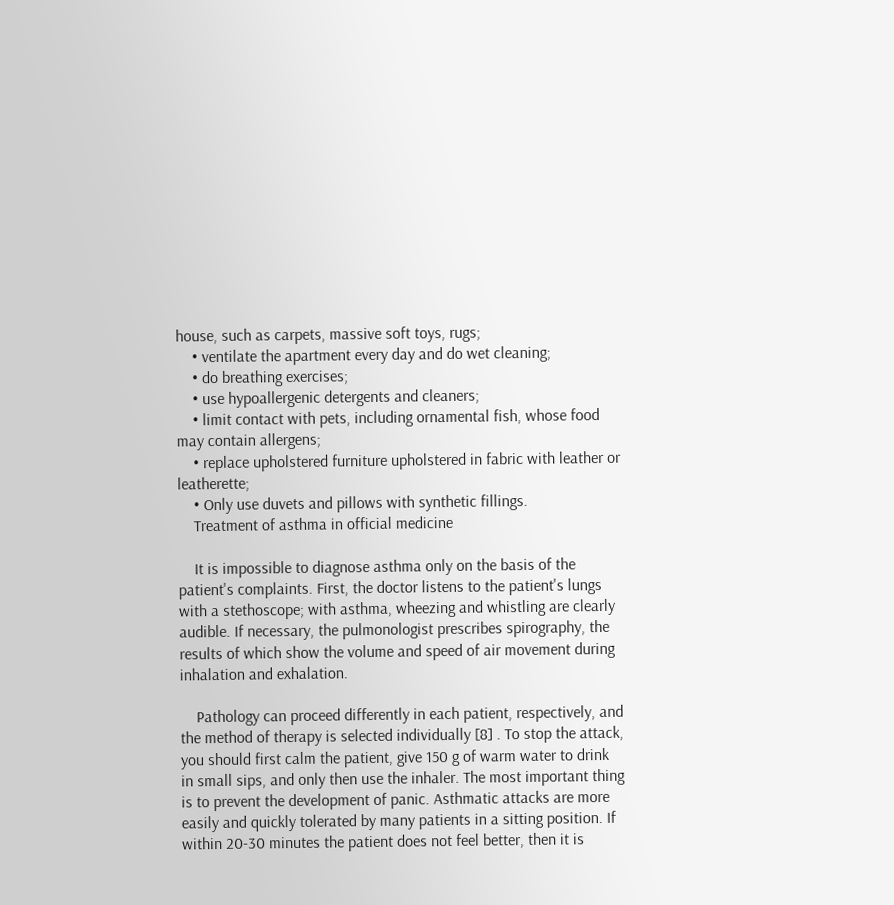house, such as carpets, massive soft toys, rugs;
    • ventilate the apartment every day and do wet cleaning;
    • do breathing exercises;
    • use hypoallergenic detergents and cleaners;
    • limit contact with pets, including ornamental fish, whose food may contain allergens;
    • replace upholstered furniture upholstered in fabric with leather or leatherette;
    • Only use duvets and pillows with synthetic fillings.
    Treatment of asthma in official medicine

    It is impossible to diagnose asthma only on the basis of the patient's complaints. First, the doctor listens to the patient's lungs with a stethoscope; with asthma, wheezing and whistling are clearly audible. If necessary, the pulmonologist prescribes spirography, the results of which show the volume and speed of air movement during inhalation and exhalation.

    Pathology can proceed differently in each patient, respectively, and the method of therapy is selected individually [8] . To stop the attack, you should first calm the patient, give 150 g of warm water to drink in small sips, and only then use the inhaler. The most important thing is to prevent the development of panic. Asthmatic attacks are more easily and quickly tolerated by many patients in a sitting position. If within 20-30 minutes the patient does not feel better, then it is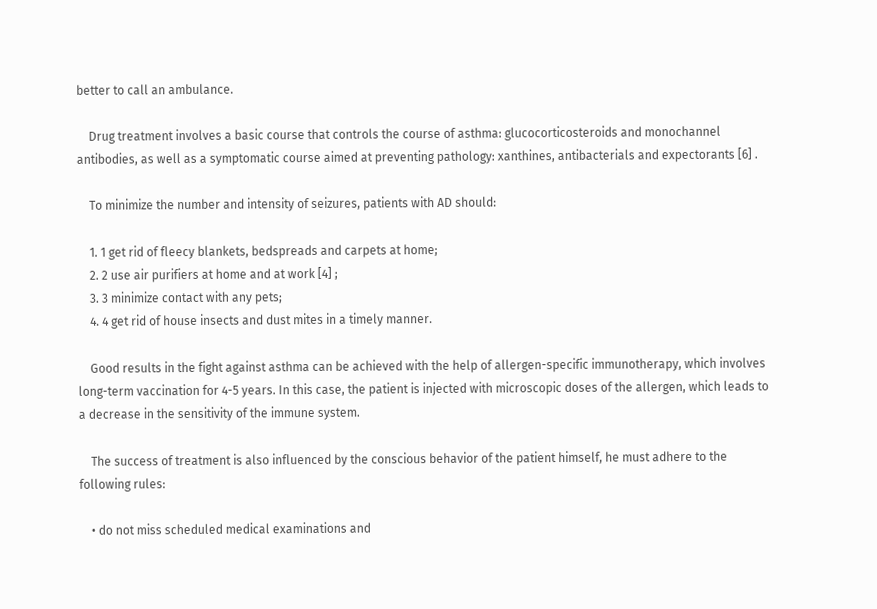better to call an ambulance.

    Drug treatment involves a basic course that controls the course of asthma: glucocorticosteroids and monochannel antibodies, as well as a symptomatic course aimed at preventing pathology: xanthines, antibacterials and expectorants [6] .

    To minimize the number and intensity of seizures, patients with AD should:

    1. 1 get rid of fleecy blankets, bedspreads and carpets at home;
    2. 2 use air purifiers at home and at work [4] ;
    3. 3 minimize contact with any pets;
    4. 4 get rid of house insects and dust mites in a timely manner.

    Good results in the fight against asthma can be achieved with the help of allergen-specific immunotherapy, which involves long-term vaccination for 4-5 years. In this case, the patient is injected with microscopic doses of the allergen, which leads to a decrease in the sensitivity of the immune system.

    The success of treatment is also influenced by the conscious behavior of the patient himself, he must adhere to the following rules:

    • do not miss scheduled medical examinations and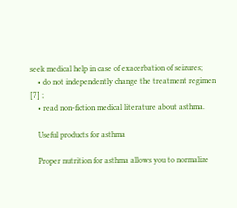seek medical help in case of exacerbation of seizures;
    • do not independently change the treatment regimen [7] ;
    • read non-fiction medical literature about asthma.

    Useful products for asthma

    Proper nutrition for asthma allows you to normalize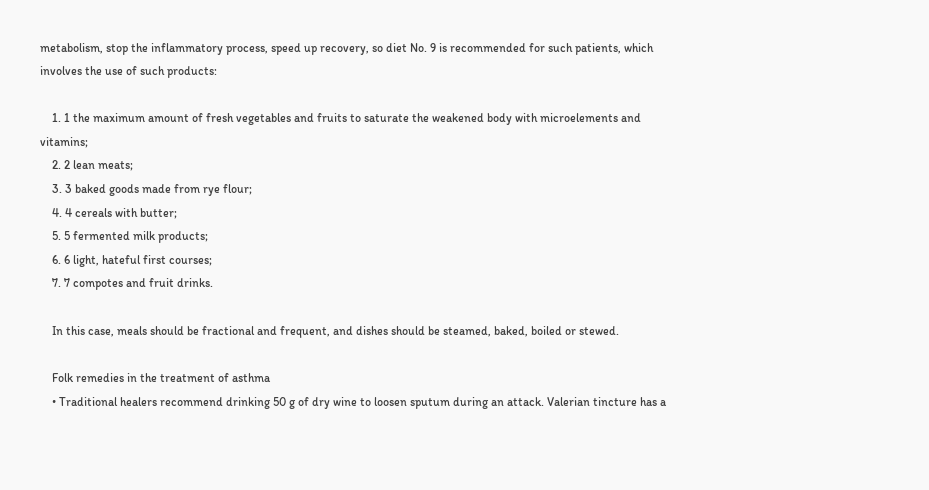metabolism, stop the inflammatory process, speed up recovery, so diet No. 9 is recommended for such patients, which involves the use of such products:

    1. 1 the maximum amount of fresh vegetables and fruits to saturate the weakened body with microelements and vitamins;
    2. 2 lean meats;
    3. 3 baked goods made from rye flour;
    4. 4 cereals with butter;
    5. 5 fermented milk products;
    6. 6 light, hateful first courses;
    7. 7 compotes and fruit drinks.

    In this case, meals should be fractional and frequent, and dishes should be steamed, baked, boiled or stewed.

    Folk remedies in the treatment of asthma
    • Traditional healers recommend drinking 50 g of dry wine to loosen sputum during an attack. Valerian tincture has a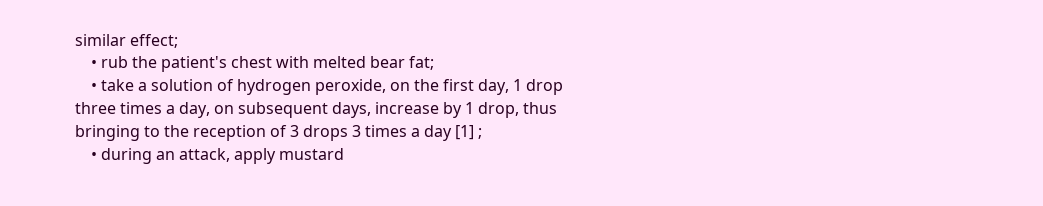similar effect;
    • rub the patient's chest with melted bear fat;
    • take a solution of hydrogen peroxide, on the first day, 1 drop three times a day, on subsequent days, increase by 1 drop, thus bringing to the reception of 3 drops 3 times a day [1] ;
    • during an attack, apply mustard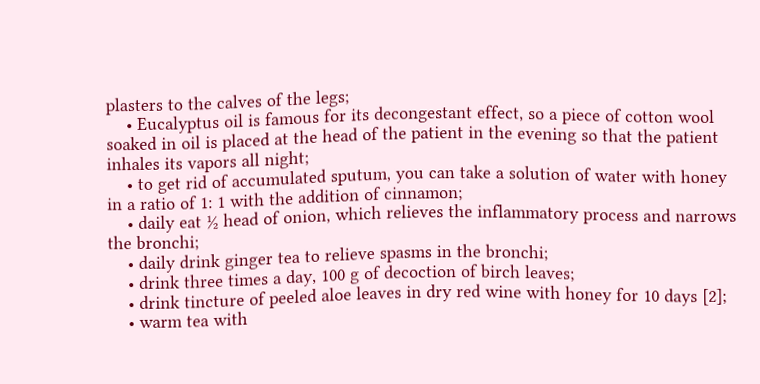plasters to the calves of the legs;
    • Eucalyptus oil is famous for its decongestant effect, so a piece of cotton wool soaked in oil is placed at the head of the patient in the evening so that the patient inhales its vapors all night;
    • to get rid of accumulated sputum, you can take a solution of water with honey in a ratio of 1: 1 with the addition of cinnamon;
    • daily eat ½ head of onion, which relieves the inflammatory process and narrows the bronchi;
    • daily drink ginger tea to relieve spasms in the bronchi;
    • drink three times a day, 100 g of decoction of birch leaves;
    • drink tincture of peeled aloe leaves in dry red wine with honey for 10 days [2];
    • warm tea with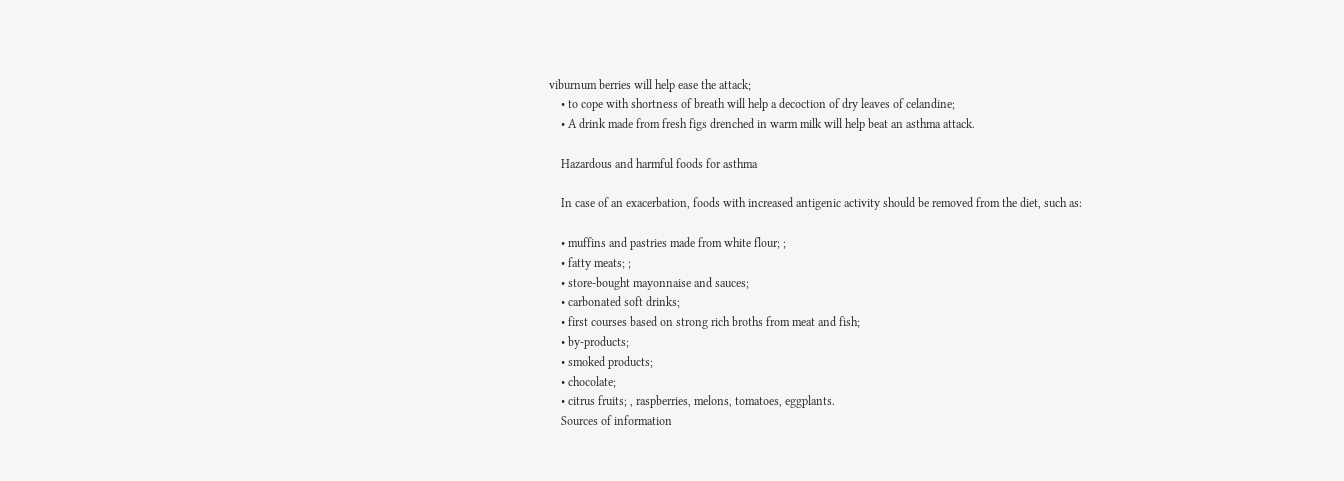viburnum berries will help ease the attack;
    • to cope with shortness of breath will help a decoction of dry leaves of celandine;
    • A drink made from fresh figs drenched in warm milk will help beat an asthma attack.

    Hazardous and harmful foods for asthma

    In case of an exacerbation, foods with increased antigenic activity should be removed from the diet, such as:

    • muffins and pastries made from white flour; ;
    • fatty meats; ;
    • store-bought mayonnaise and sauces;
    • carbonated soft drinks;
    • first courses based on strong rich broths from meat and fish;
    • by-products;
    • smoked products;
    • chocolate;
    • citrus fruits; , raspberries, melons, tomatoes, eggplants.
    Sources of information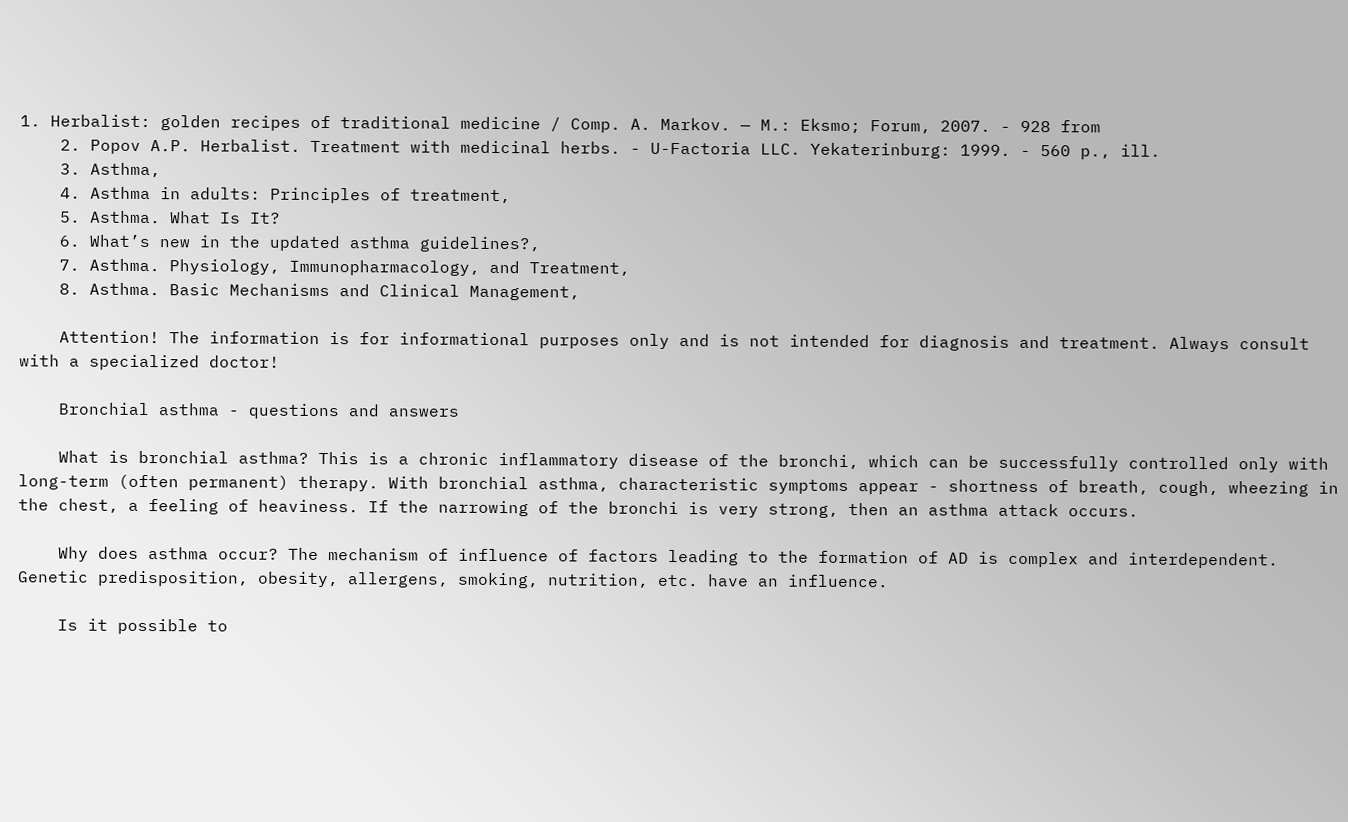1. Herbalist: golden recipes of traditional medicine / Comp. A. Markov. — M.: Eksmo; Forum, 2007. - 928 from
    2. Popov A.P. Herbalist. Treatment with medicinal herbs. - U-Factoria LLC. Yekaterinburg: 1999. - 560 p., ill.
    3. Asthma,
    4. Asthma in adults: Principles of treatment,
    5. Asthma. What Is It?
    6. What’s new in the updated asthma guidelines?,
    7. Asthma. Physiology, Immunopharmacology, and Treatment,
    8. Asthma. Basic Mechanisms and Clinical Management,

    Attention! The information is for informational purposes only and is not intended for diagnosis and treatment. Always consult with a specialized doctor!

    Bronchial asthma - questions and answers

    What is bronchial asthma? This is a chronic inflammatory disease of the bronchi, which can be successfully controlled only with long-term (often permanent) therapy. With bronchial asthma, characteristic symptoms appear - shortness of breath, cough, wheezing in the chest, a feeling of heaviness. If the narrowing of the bronchi is very strong, then an asthma attack occurs.

    Why does asthma occur? The mechanism of influence of factors leading to the formation of AD is complex and interdependent. Genetic predisposition, obesity, allergens, smoking, nutrition, etc. have an influence.

    Is it possible to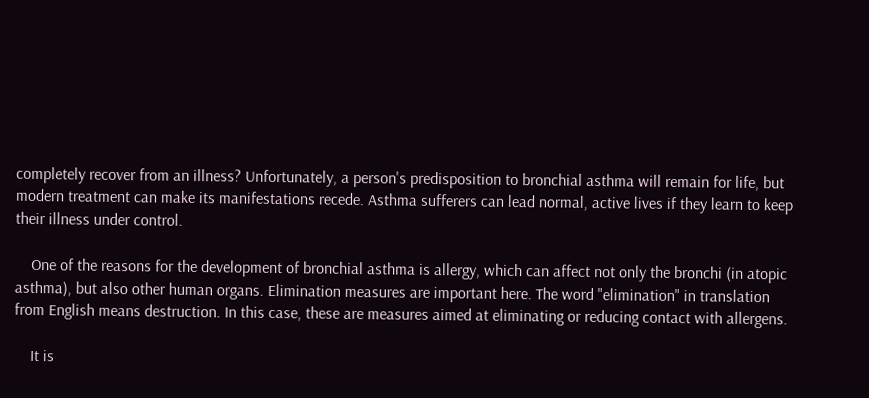completely recover from an illness? Unfortunately, a person's predisposition to bronchial asthma will remain for life, but modern treatment can make its manifestations recede. Asthma sufferers can lead normal, active lives if they learn to keep their illness under control.

    One of the reasons for the development of bronchial asthma is allergy, which can affect not only the bronchi (in atopic asthma), but also other human organs. Elimination measures are important here. The word "elimination" in translation from English means destruction. In this case, these are measures aimed at eliminating or reducing contact with allergens.

    It is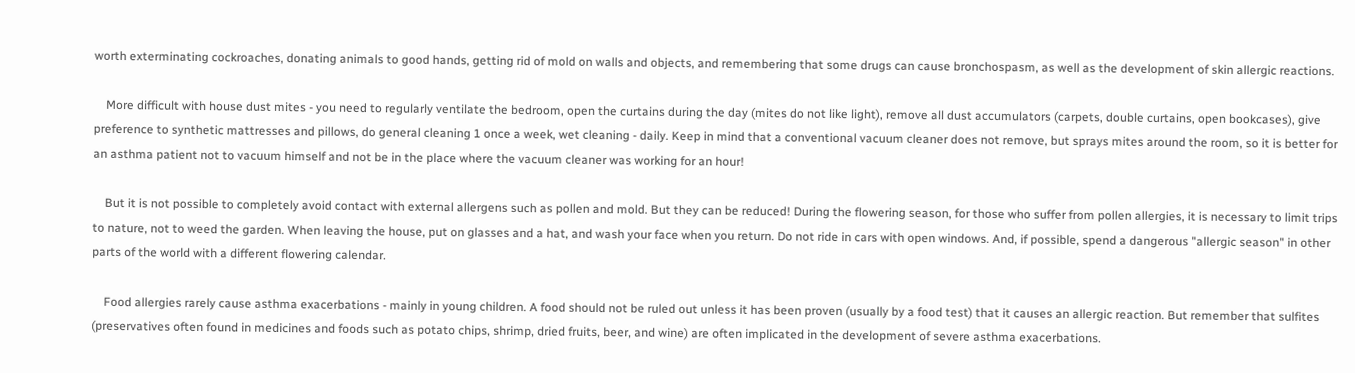worth exterminating cockroaches, donating animals to good hands, getting rid of mold on walls and objects, and remembering that some drugs can cause bronchospasm, as well as the development of skin allergic reactions.

    More difficult with house dust mites - you need to regularly ventilate the bedroom, open the curtains during the day (mites do not like light), remove all dust accumulators (carpets, double curtains, open bookcases), give preference to synthetic mattresses and pillows, do general cleaning 1 once a week, wet cleaning - daily. Keep in mind that a conventional vacuum cleaner does not remove, but sprays mites around the room, so it is better for an asthma patient not to vacuum himself and not be in the place where the vacuum cleaner was working for an hour!

    But it is not possible to completely avoid contact with external allergens such as pollen and mold. But they can be reduced! During the flowering season, for those who suffer from pollen allergies, it is necessary to limit trips to nature, not to weed the garden. When leaving the house, put on glasses and a hat, and wash your face when you return. Do not ride in cars with open windows. And, if possible, spend a dangerous "allergic season" in other parts of the world with a different flowering calendar.

    Food allergies rarely cause asthma exacerbations - mainly in young children. A food should not be ruled out unless it has been proven (usually by a food test) that it causes an allergic reaction. But remember that sulfites (preservatives often found in medicines and foods such as potato chips, shrimp, dried fruits, beer, and wine) are often implicated in the development of severe asthma exacerbations.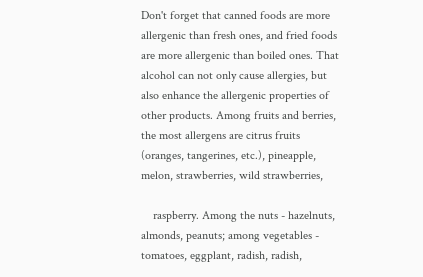Don't forget that canned foods are more allergenic than fresh ones, and fried foods are more allergenic than boiled ones. That alcohol can not only cause allergies, but also enhance the allergenic properties of other products. Among fruits and berries, the most allergens are citrus fruits (oranges, tangerines, etc.), pineapple, melon, strawberries, wild strawberries,

    raspberry. Among the nuts - hazelnuts, almonds, peanuts; among vegetables - tomatoes, eggplant, radish, radish,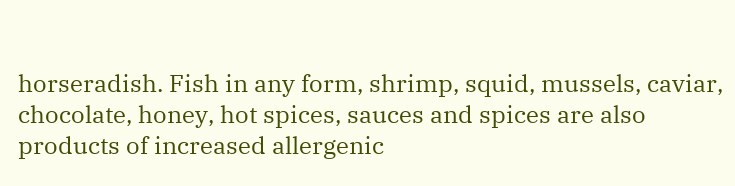horseradish. Fish in any form, shrimp, squid, mussels, caviar, chocolate, honey, hot spices, sauces and spices are also products of increased allergenic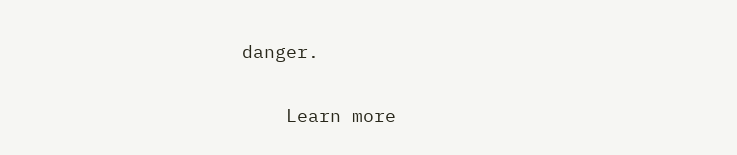danger.

    Learn more